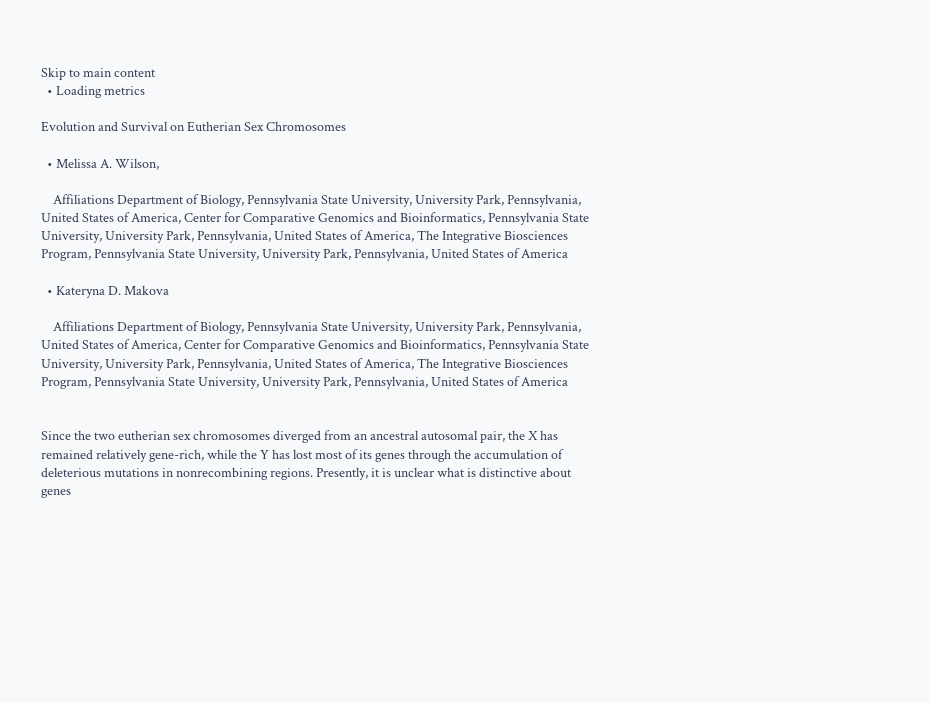Skip to main content
  • Loading metrics

Evolution and Survival on Eutherian Sex Chromosomes

  • Melissa A. Wilson,

    Affiliations Department of Biology, Pennsylvania State University, University Park, Pennsylvania, United States of America, Center for Comparative Genomics and Bioinformatics, Pennsylvania State University, University Park, Pennsylvania, United States of America, The Integrative Biosciences Program, Pennsylvania State University, University Park, Pennsylvania, United States of America

  • Kateryna D. Makova

    Affiliations Department of Biology, Pennsylvania State University, University Park, Pennsylvania, United States of America, Center for Comparative Genomics and Bioinformatics, Pennsylvania State University, University Park, Pennsylvania, United States of America, The Integrative Biosciences Program, Pennsylvania State University, University Park, Pennsylvania, United States of America


Since the two eutherian sex chromosomes diverged from an ancestral autosomal pair, the X has remained relatively gene-rich, while the Y has lost most of its genes through the accumulation of deleterious mutations in nonrecombining regions. Presently, it is unclear what is distinctive about genes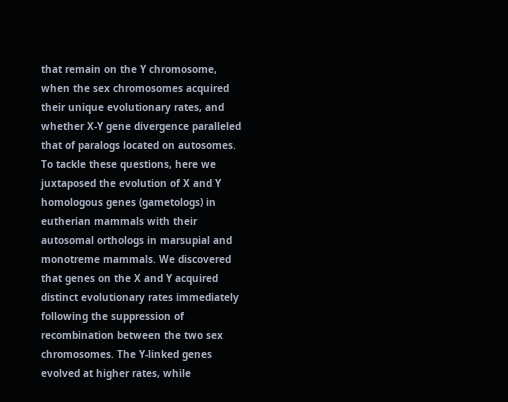that remain on the Y chromosome, when the sex chromosomes acquired their unique evolutionary rates, and whether X-Y gene divergence paralleled that of paralogs located on autosomes. To tackle these questions, here we juxtaposed the evolution of X and Y homologous genes (gametologs) in eutherian mammals with their autosomal orthologs in marsupial and monotreme mammals. We discovered that genes on the X and Y acquired distinct evolutionary rates immediately following the suppression of recombination between the two sex chromosomes. The Y-linked genes evolved at higher rates, while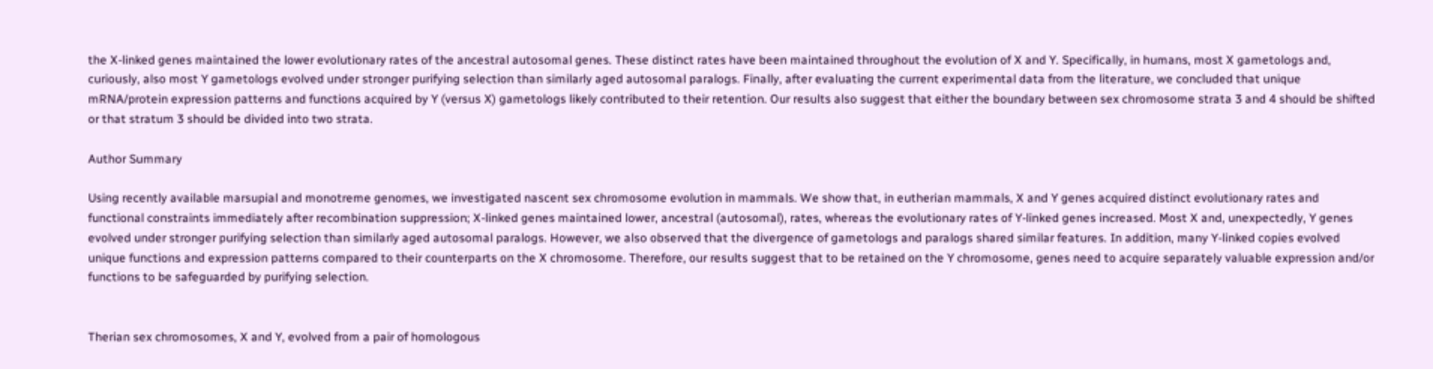the X-linked genes maintained the lower evolutionary rates of the ancestral autosomal genes. These distinct rates have been maintained throughout the evolution of X and Y. Specifically, in humans, most X gametologs and, curiously, also most Y gametologs evolved under stronger purifying selection than similarly aged autosomal paralogs. Finally, after evaluating the current experimental data from the literature, we concluded that unique mRNA/protein expression patterns and functions acquired by Y (versus X) gametologs likely contributed to their retention. Our results also suggest that either the boundary between sex chromosome strata 3 and 4 should be shifted or that stratum 3 should be divided into two strata.

Author Summary

Using recently available marsupial and monotreme genomes, we investigated nascent sex chromosome evolution in mammals. We show that, in eutherian mammals, X and Y genes acquired distinct evolutionary rates and functional constraints immediately after recombination suppression; X-linked genes maintained lower, ancestral (autosomal), rates, whereas the evolutionary rates of Y-linked genes increased. Most X and, unexpectedly, Y genes evolved under stronger purifying selection than similarly aged autosomal paralogs. However, we also observed that the divergence of gametologs and paralogs shared similar features. In addition, many Y-linked copies evolved unique functions and expression patterns compared to their counterparts on the X chromosome. Therefore, our results suggest that to be retained on the Y chromosome, genes need to acquire separately valuable expression and/or functions to be safeguarded by purifying selection.


Therian sex chromosomes, X and Y, evolved from a pair of homologous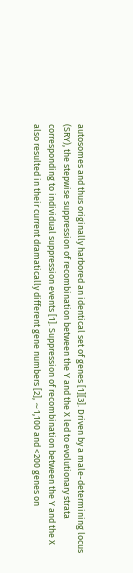autosomes and thus originally harbored an identical set of genes [1][3]. Driven by a male-determining locus (SRY), the stepwise suppression of recombination between the Y and the X led to evolutionary strata corresponding to individual suppression events [1]. Suppression of recombination between the Y and the X also resulted in their current dramatically different gene numbers [2], ∼1,100 and <200 genes on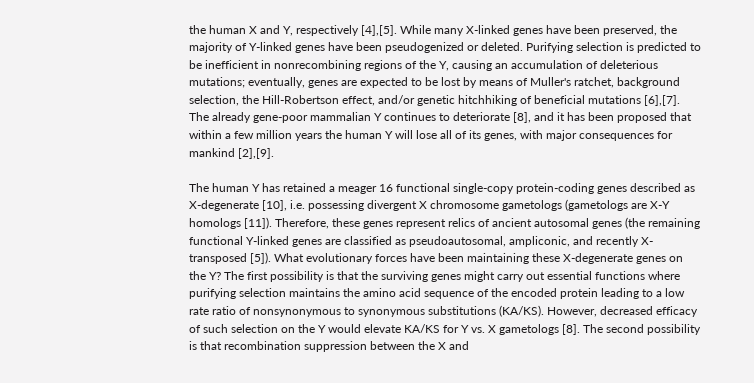the human X and Y, respectively [4],[5]. While many X-linked genes have been preserved, the majority of Y-linked genes have been pseudogenized or deleted. Purifying selection is predicted to be inefficient in nonrecombining regions of the Y, causing an accumulation of deleterious mutations; eventually, genes are expected to be lost by means of Muller's ratchet, background selection, the Hill-Robertson effect, and/or genetic hitchhiking of beneficial mutations [6],[7]. The already gene-poor mammalian Y continues to deteriorate [8], and it has been proposed that within a few million years the human Y will lose all of its genes, with major consequences for mankind [2],[9].

The human Y has retained a meager 16 functional single-copy protein-coding genes described as X-degenerate [10], i.e. possessing divergent X chromosome gametologs (gametologs are X-Y homologs [11]). Therefore, these genes represent relics of ancient autosomal genes (the remaining functional Y-linked genes are classified as pseudoautosomal, ampliconic, and recently X-transposed [5]). What evolutionary forces have been maintaining these X-degenerate genes on the Y? The first possibility is that the surviving genes might carry out essential functions where purifying selection maintains the amino acid sequence of the encoded protein leading to a low rate ratio of nonsynonymous to synonymous substitutions (KA/KS). However, decreased efficacy of such selection on the Y would elevate KA/KS for Y vs. X gametologs [8]. The second possibility is that recombination suppression between the X and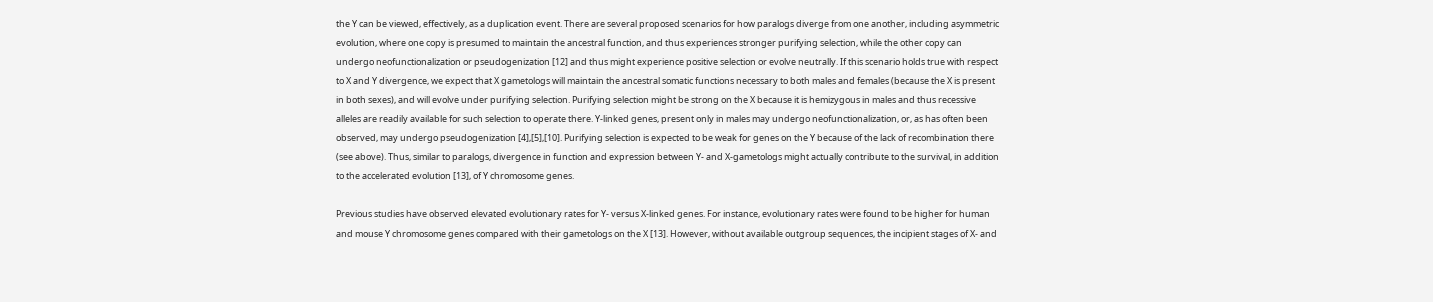the Y can be viewed, effectively, as a duplication event. There are several proposed scenarios for how paralogs diverge from one another, including asymmetric evolution, where one copy is presumed to maintain the ancestral function, and thus experiences stronger purifying selection, while the other copy can undergo neofunctionalization or pseudogenization [12] and thus might experience positive selection or evolve neutrally. If this scenario holds true with respect to X and Y divergence, we expect that X gametologs will maintain the ancestral somatic functions necessary to both males and females (because the X is present in both sexes), and will evolve under purifying selection. Purifying selection might be strong on the X because it is hemizygous in males and thus recessive alleles are readily available for such selection to operate there. Y-linked genes, present only in males may undergo neofunctionalization, or, as has often been observed, may undergo pseudogenization [4],[5],[10]. Purifying selection is expected to be weak for genes on the Y because of the lack of recombination there (see above). Thus, similar to paralogs, divergence in function and expression between Y- and X-gametologs might actually contribute to the survival, in addition to the accelerated evolution [13], of Y chromosome genes.

Previous studies have observed elevated evolutionary rates for Y- versus X-linked genes. For instance, evolutionary rates were found to be higher for human and mouse Y chromosome genes compared with their gametologs on the X [13]. However, without available outgroup sequences, the incipient stages of X- and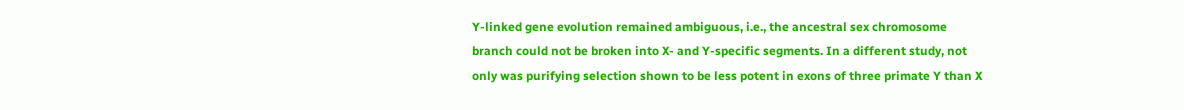Y-linked gene evolution remained ambiguous, i.e., the ancestral sex chromosome branch could not be broken into X- and Y-specific segments. In a different study, not only was purifying selection shown to be less potent in exons of three primate Y than X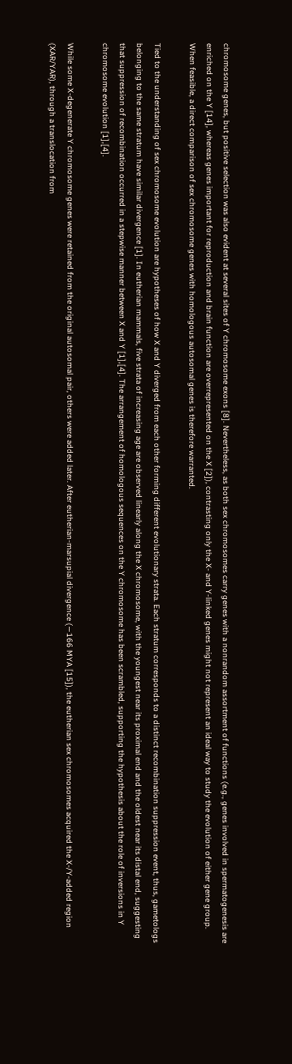chromosome genes, but positive selection was also evident at several sites of Y chromosome exons [8]. Nevertheless, as both sex chromosomes carry genes with a nonrandom assortment of functions (e.g., genes involved in spermatogenesis are enriched on the Y [14], whereas genes important for reproduction and brain function are overrepresented on the X [2]), contrasting only the X- and Y-linked genes might not represent an ideal way to study the evolution of either gene group. When feasible, a direct comparison of sex chromosome genes with homologous autosomal genes is therefore warranted.

Tied to the understanding of sex chromosome evolution are hypotheses of how X and Y diverged from each other forming different evolutionary strata. Each stratum corresponds to a distinct recombination suppression event, thus, gametologs belonging to the same stratum have similar divergence [1]. In eutherian mammals, five strata of increasing age are observed linearly along the X chromosome, with the youngest near its proximal end and the oldest near its distal end, suggesting that suppression of recombination occurred in a stepwise manner between X and Y [1],[4]. The arrangement of homologous sequences on the Y chromosome has been scrambled, supporting the hypothesis about the role of inversions in Y chromosome evolution [1],[4].

While some X-degenerate Y chromosome genes were retained from the original autosomal pair, others were added later. After eutherian-marsupial divergence (∼166 MYA [15]), the eutherian sex chromosomes acquired the X-/Y-added region (XAR/YAR), through a translocation from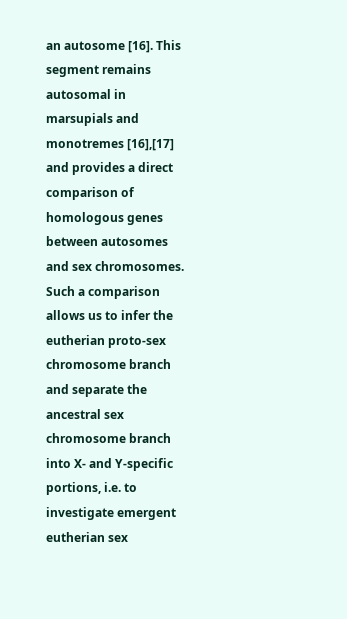an autosome [16]. This segment remains autosomal in marsupials and monotremes [16],[17] and provides a direct comparison of homologous genes between autosomes and sex chromosomes. Such a comparison allows us to infer the eutherian proto-sex chromosome branch and separate the ancestral sex chromosome branch into X- and Y-specific portions, i.e. to investigate emergent eutherian sex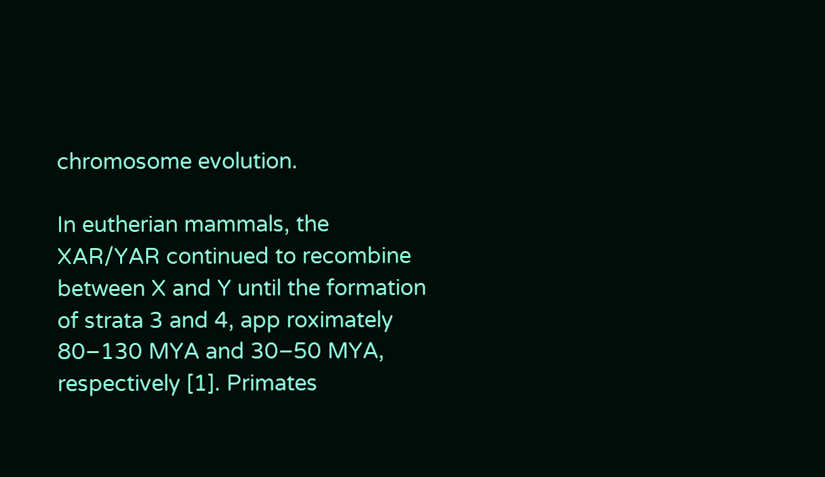chromosome evolution.

In eutherian mammals, the XAR/YAR continued to recombine between X and Y until the formation of strata 3 and 4, app roximately 80–130 MYA and 30–50 MYA, respectively [1]. Primates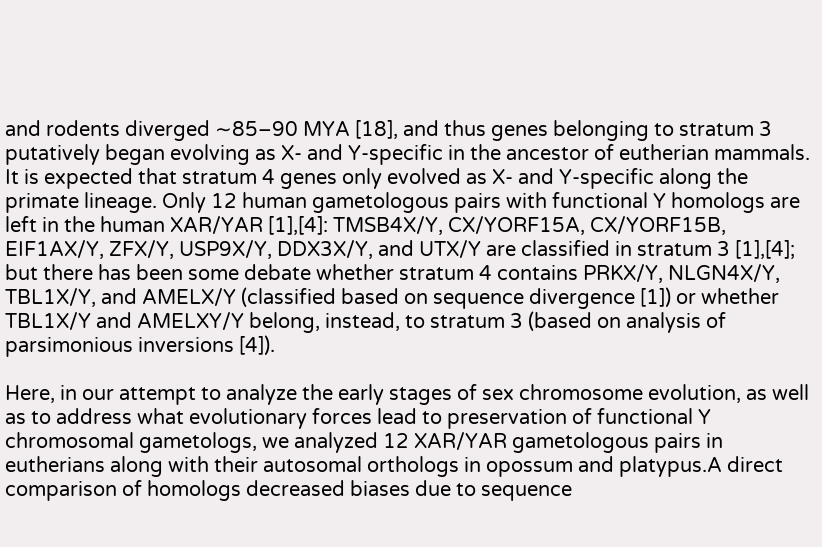and rodents diverged ∼85–90 MYA [18], and thus genes belonging to stratum 3 putatively began evolving as X- and Y-specific in the ancestor of eutherian mammals. It is expected that stratum 4 genes only evolved as X- and Y-specific along the primate lineage. Only 12 human gametologous pairs with functional Y homologs are left in the human XAR/YAR [1],[4]: TMSB4X/Y, CX/YORF15A, CX/YORF15B, EIF1AX/Y, ZFX/Y, USP9X/Y, DDX3X/Y, and UTX/Y are classified in stratum 3 [1],[4]; but there has been some debate whether stratum 4 contains PRKX/Y, NLGN4X/Y, TBL1X/Y, and AMELX/Y (classified based on sequence divergence [1]) or whether TBL1X/Y and AMELXY/Y belong, instead, to stratum 3 (based on analysis of parsimonious inversions [4]).

Here, in our attempt to analyze the early stages of sex chromosome evolution, as well as to address what evolutionary forces lead to preservation of functional Y chromosomal gametologs, we analyzed 12 XAR/YAR gametologous pairs in eutherians along with their autosomal orthologs in opossum and platypus.A direct comparison of homologs decreased biases due to sequence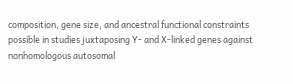composition, gene size, and ancestral functional constraints possible in studies juxtaposing Y- and X-linked genes against nonhomologous autosomal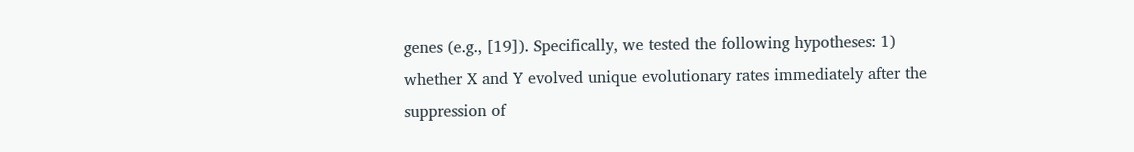genes (e.g., [19]). Specifically, we tested the following hypotheses: 1) whether X and Y evolved unique evolutionary rates immediately after the suppression of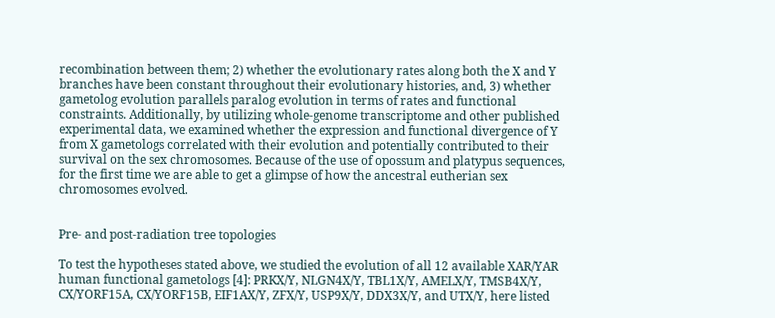recombination between them; 2) whether the evolutionary rates along both the X and Y branches have been constant throughout their evolutionary histories, and, 3) whether gametolog evolution parallels paralog evolution in terms of rates and functional constraints. Additionally, by utilizing whole-genome transcriptome and other published experimental data, we examined whether the expression and functional divergence of Y from X gametologs correlated with their evolution and potentially contributed to their survival on the sex chromosomes. Because of the use of opossum and platypus sequences, for the first time we are able to get a glimpse of how the ancestral eutherian sex chromosomes evolved.


Pre- and post-radiation tree topologies

To test the hypotheses stated above, we studied the evolution of all 12 available XAR/YAR human functional gametologs [4]: PRKX/Y, NLGN4X/Y, TBL1X/Y, AMELX/Y, TMSB4X/Y, CX/YORF15A, CX/YORF15B, EIF1AX/Y, ZFX/Y, USP9X/Y, DDX3X/Y, and UTX/Y, here listed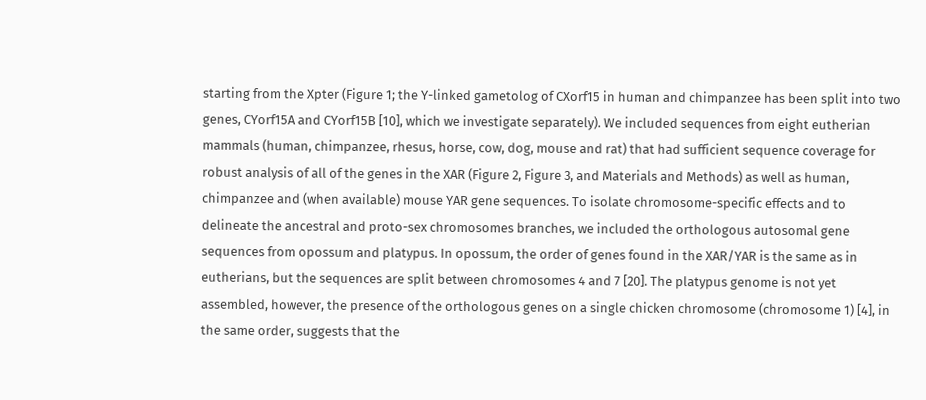starting from the Xpter (Figure 1; the Y-linked gametolog of CXorf15 in human and chimpanzee has been split into two genes, CYorf15A and CYorf15B [10], which we investigate separately). We included sequences from eight eutherian mammals (human, chimpanzee, rhesus, horse, cow, dog, mouse and rat) that had sufficient sequence coverage for robust analysis of all of the genes in the XAR (Figure 2, Figure 3, and Materials and Methods) as well as human, chimpanzee and (when available) mouse YAR gene sequences. To isolate chromosome-specific effects and to delineate the ancestral and proto-sex chromosomes branches, we included the orthologous autosomal gene sequences from opossum and platypus. In opossum, the order of genes found in the XAR/YAR is the same as in eutherians, but the sequences are split between chromosomes 4 and 7 [20]. The platypus genome is not yet assembled, however, the presence of the orthologous genes on a single chicken chromosome (chromosome 1) [4], in the same order, suggests that the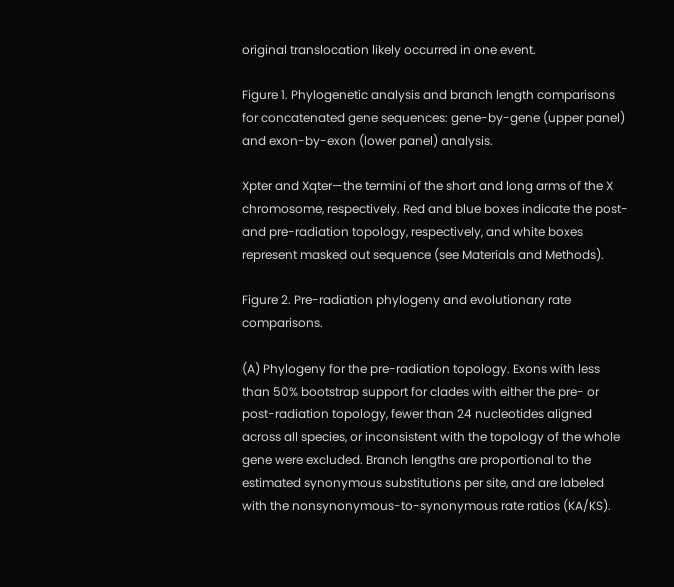original translocation likely occurred in one event.

Figure 1. Phylogenetic analysis and branch length comparisons for concatenated gene sequences: gene-by-gene (upper panel) and exon-by-exon (lower panel) analysis.

Xpter and Xqter—the termini of the short and long arms of the X chromosome, respectively. Red and blue boxes indicate the post- and pre-radiation topology, respectively, and white boxes represent masked out sequence (see Materials and Methods).

Figure 2. Pre-radiation phylogeny and evolutionary rate comparisons.

(A) Phylogeny for the pre-radiation topology. Exons with less than 50% bootstrap support for clades with either the pre- or post-radiation topology, fewer than 24 nucleotides aligned across all species, or inconsistent with the topology of the whole gene were excluded. Branch lengths are proportional to the estimated synonymous substitutions per site, and are labeled with the nonsynonymous-to-synonymous rate ratios (KA/KS).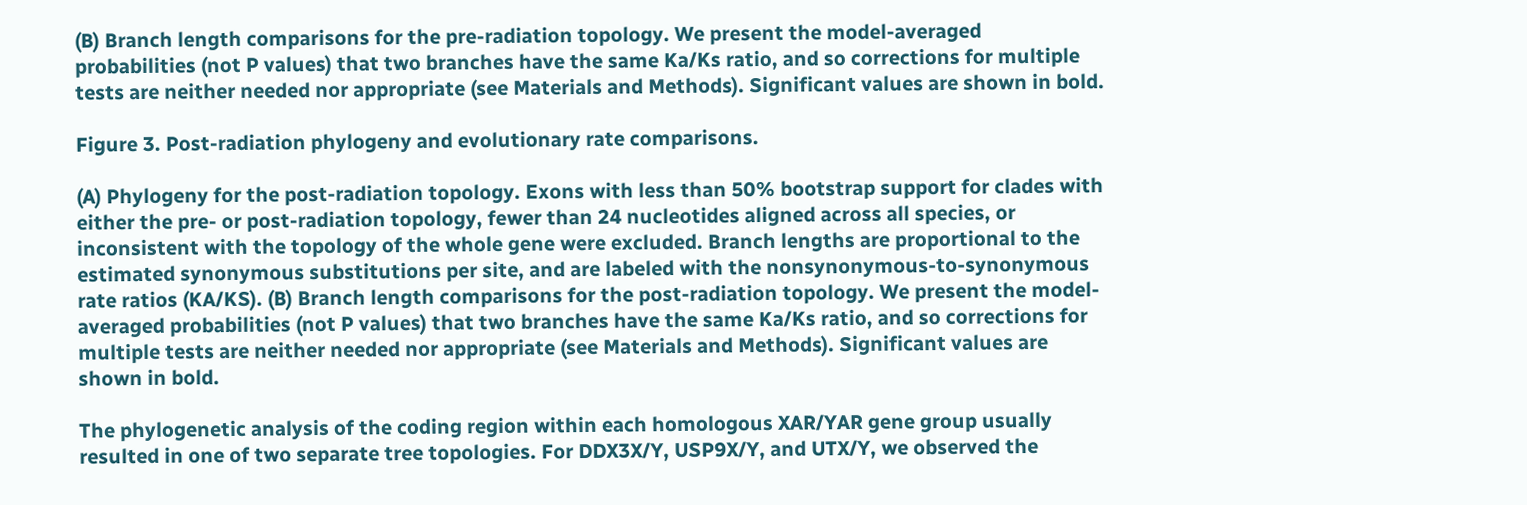(B) Branch length comparisons for the pre-radiation topology. We present the model-averaged probabilities (not P values) that two branches have the same Ka/Ks ratio, and so corrections for multiple tests are neither needed nor appropriate (see Materials and Methods). Significant values are shown in bold.

Figure 3. Post-radiation phylogeny and evolutionary rate comparisons.

(A) Phylogeny for the post-radiation topology. Exons with less than 50% bootstrap support for clades with either the pre- or post-radiation topology, fewer than 24 nucleotides aligned across all species, or inconsistent with the topology of the whole gene were excluded. Branch lengths are proportional to the estimated synonymous substitutions per site, and are labeled with the nonsynonymous-to-synonymous rate ratios (KA/KS). (B) Branch length comparisons for the post-radiation topology. We present the model-averaged probabilities (not P values) that two branches have the same Ka/Ks ratio, and so corrections for multiple tests are neither needed nor appropriate (see Materials and Methods). Significant values are shown in bold.

The phylogenetic analysis of the coding region within each homologous XAR/YAR gene group usually resulted in one of two separate tree topologies. For DDX3X/Y, USP9X/Y, and UTX/Y, we observed the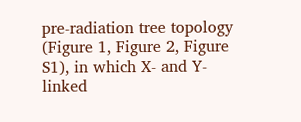pre-radiation tree topology (Figure 1, Figure 2, Figure S1), in which X- and Y-linked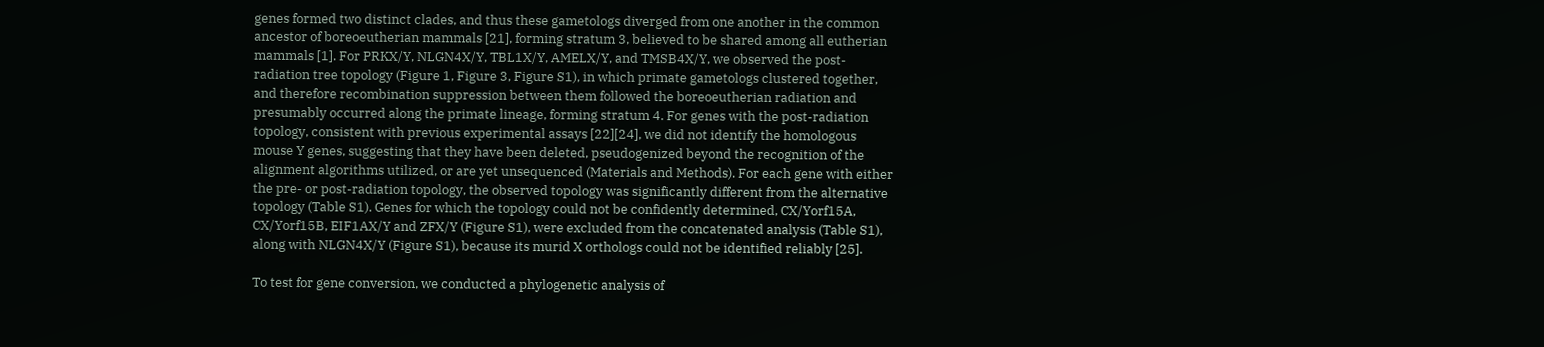genes formed two distinct clades, and thus these gametologs diverged from one another in the common ancestor of boreoeutherian mammals [21], forming stratum 3, believed to be shared among all eutherian mammals [1]. For PRKX/Y, NLGN4X/Y, TBL1X/Y, AMELX/Y, and TMSB4X/Y, we observed the post-radiation tree topology (Figure 1, Figure 3, Figure S1), in which primate gametologs clustered together, and therefore recombination suppression between them followed the boreoeutherian radiation and presumably occurred along the primate lineage, forming stratum 4. For genes with the post-radiation topology, consistent with previous experimental assays [22][24], we did not identify the homologous mouse Y genes, suggesting that they have been deleted, pseudogenized beyond the recognition of the alignment algorithms utilized, or are yet unsequenced (Materials and Methods). For each gene with either the pre- or post-radiation topology, the observed topology was significantly different from the alternative topology (Table S1). Genes for which the topology could not be confidently determined, CX/Yorf15A, CX/Yorf15B, EIF1AX/Y and ZFX/Y (Figure S1), were excluded from the concatenated analysis (Table S1), along with NLGN4X/Y (Figure S1), because its murid X orthologs could not be identified reliably [25].

To test for gene conversion, we conducted a phylogenetic analysis of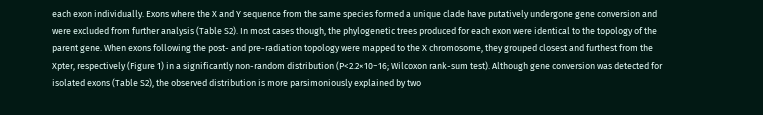each exon individually. Exons where the X and Y sequence from the same species formed a unique clade have putatively undergone gene conversion and were excluded from further analysis (Table S2). In most cases though, the phylogenetic trees produced for each exon were identical to the topology of the parent gene. When exons following the post- and pre-radiation topology were mapped to the X chromosome, they grouped closest and furthest from the Xpter, respectively (Figure 1) in a significantly non-random distribution (P<2.2×10−16; Wilcoxon rank-sum test). Although gene conversion was detected for isolated exons (Table S2), the observed distribution is more parsimoniously explained by two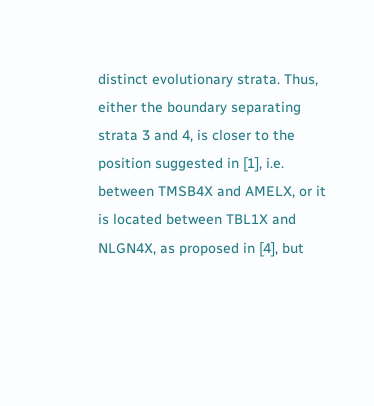distinct evolutionary strata. Thus, either the boundary separating strata 3 and 4, is closer to the position suggested in [1], i.e. between TMSB4X and AMELX, or it is located between TBL1X and NLGN4X, as proposed in [4], but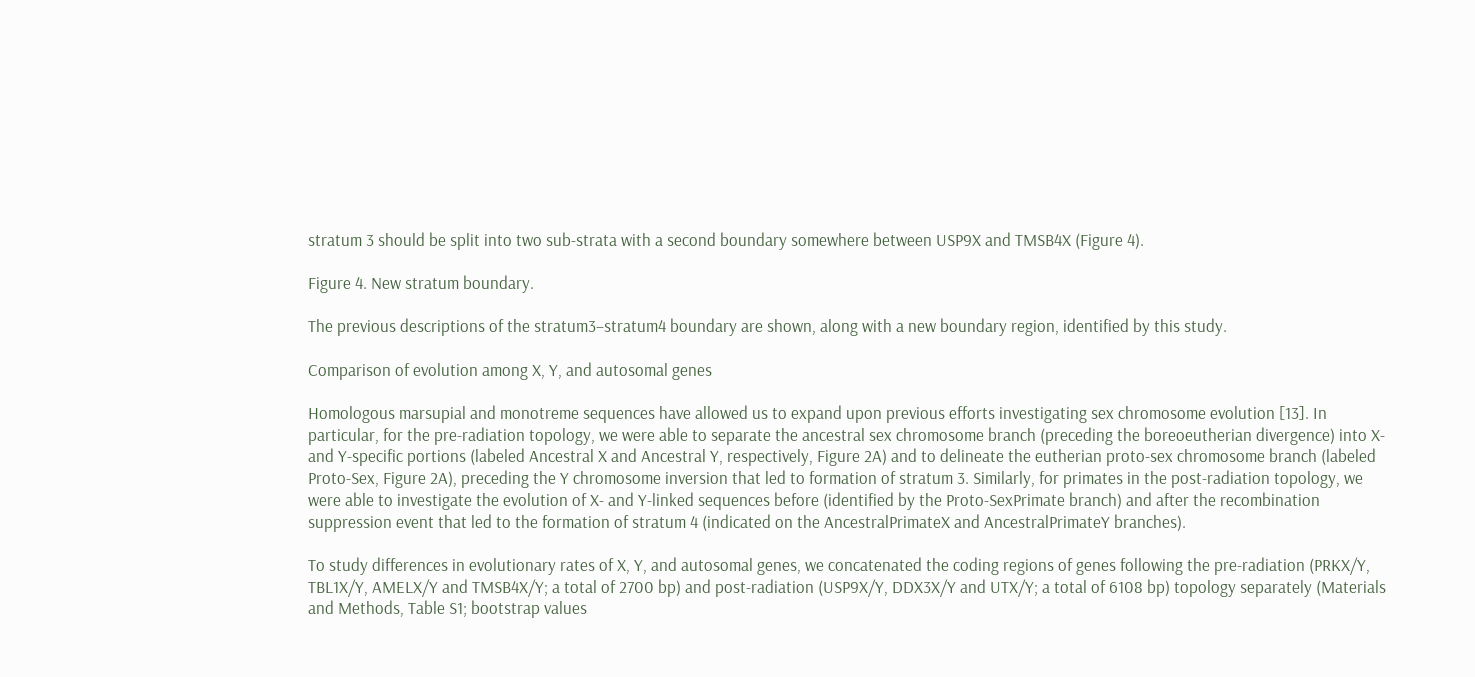stratum 3 should be split into two sub-strata with a second boundary somewhere between USP9X and TMSB4X (Figure 4).

Figure 4. New stratum boundary.

The previous descriptions of the stratum3–stratum4 boundary are shown, along with a new boundary region, identified by this study.

Comparison of evolution among X, Y, and autosomal genes

Homologous marsupial and monotreme sequences have allowed us to expand upon previous efforts investigating sex chromosome evolution [13]. In particular, for the pre-radiation topology, we were able to separate the ancestral sex chromosome branch (preceding the boreoeutherian divergence) into X- and Y-specific portions (labeled Ancestral X and Ancestral Y, respectively, Figure 2A) and to delineate the eutherian proto-sex chromosome branch (labeled Proto-Sex, Figure 2A), preceding the Y chromosome inversion that led to formation of stratum 3. Similarly, for primates in the post-radiation topology, we were able to investigate the evolution of X- and Y-linked sequences before (identified by the Proto-SexPrimate branch) and after the recombination suppression event that led to the formation of stratum 4 (indicated on the AncestralPrimateX and AncestralPrimateY branches).

To study differences in evolutionary rates of X, Y, and autosomal genes, we concatenated the coding regions of genes following the pre-radiation (PRKX/Y, TBL1X/Y, AMELX/Y and TMSB4X/Y; a total of 2700 bp) and post-radiation (USP9X/Y, DDX3X/Y and UTX/Y; a total of 6108 bp) topology separately (Materials and Methods, Table S1; bootstrap values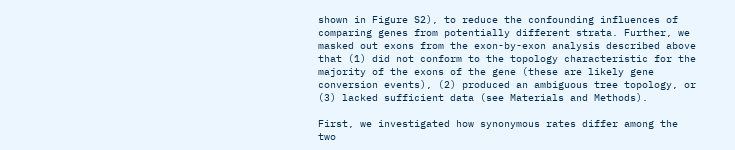shown in Figure S2), to reduce the confounding influences of comparing genes from potentially different strata. Further, we masked out exons from the exon-by-exon analysis described above that (1) did not conform to the topology characteristic for the majority of the exons of the gene (these are likely gene conversion events), (2) produced an ambiguous tree topology, or (3) lacked sufficient data (see Materials and Methods).

First, we investigated how synonymous rates differ among the two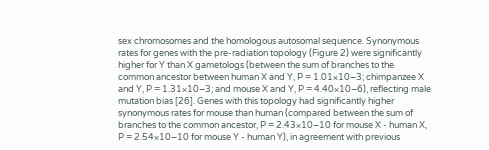sex chromosomes and the homologous autosomal sequence. Synonymous rates for genes with the pre-radiation topology (Figure 2) were significantly higher for Y than X gametologs (between the sum of branches to the common ancestor between human X and Y, P = 1.01×10−3; chimpanzee X and Y, P = 1.31×10−3; and mouse X and Y, P = 4.40×10−6), reflecting male mutation bias [26]. Genes with this topology had significantly higher synonymous rates for mouse than human (compared between the sum of branches to the common ancestor, P = 2.43×10−10 for mouse X - human X, P = 2.54×10−10 for mouse Y - human Y), in agreement with previous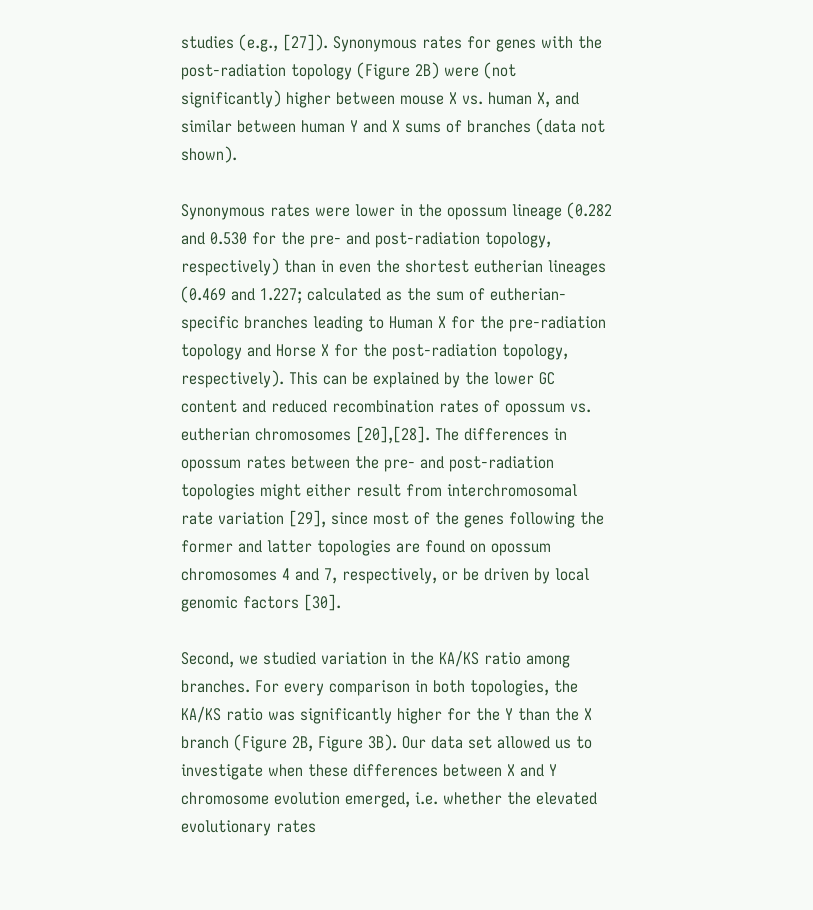studies (e.g., [27]). Synonymous rates for genes with the post-radiation topology (Figure 2B) were (not significantly) higher between mouse X vs. human X, and similar between human Y and X sums of branches (data not shown).

Synonymous rates were lower in the opossum lineage (0.282 and 0.530 for the pre- and post-radiation topology, respectively) than in even the shortest eutherian lineages (0.469 and 1.227; calculated as the sum of eutherian-specific branches leading to Human X for the pre-radiation topology and Horse X for the post-radiation topology, respectively). This can be explained by the lower GC content and reduced recombination rates of opossum vs. eutherian chromosomes [20],[28]. The differences in opossum rates between the pre- and post-radiation topologies might either result from interchromosomal rate variation [29], since most of the genes following the former and latter topologies are found on opossum chromosomes 4 and 7, respectively, or be driven by local genomic factors [30].

Second, we studied variation in the KA/KS ratio among branches. For every comparison in both topologies, the KA/KS ratio was significantly higher for the Y than the X branch (Figure 2B, Figure 3B). Our data set allowed us to investigate when these differences between X and Y chromosome evolution emerged, i.e. whether the elevated evolutionary rates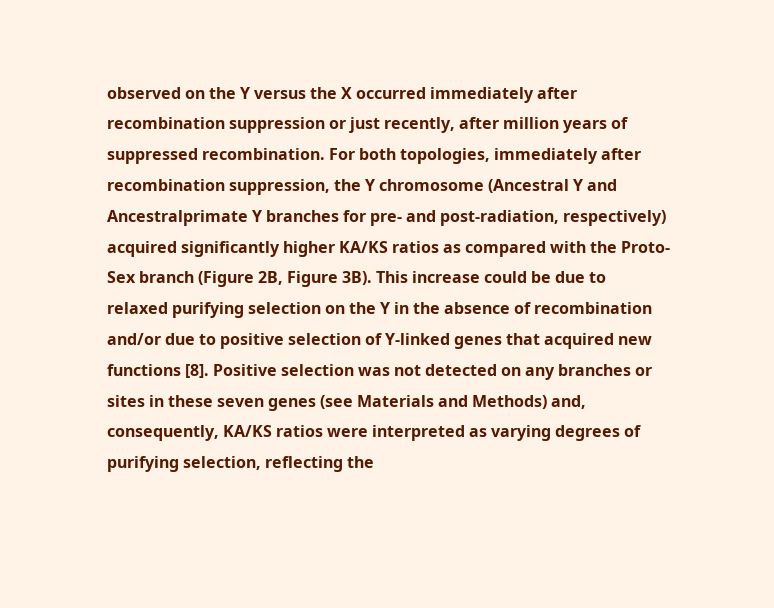observed on the Y versus the X occurred immediately after recombination suppression or just recently, after million years of suppressed recombination. For both topologies, immediately after recombination suppression, the Y chromosome (Ancestral Y and Ancestralprimate Y branches for pre- and post-radiation, respectively) acquired significantly higher KA/KS ratios as compared with the Proto-Sex branch (Figure 2B, Figure 3B). This increase could be due to relaxed purifying selection on the Y in the absence of recombination and/or due to positive selection of Y-linked genes that acquired new functions [8]. Positive selection was not detected on any branches or sites in these seven genes (see Materials and Methods) and, consequently, KA/KS ratios were interpreted as varying degrees of purifying selection, reflecting the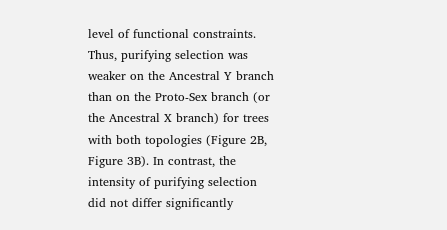level of functional constraints. Thus, purifying selection was weaker on the Ancestral Y branch than on the Proto-Sex branch (or the Ancestral X branch) for trees with both topologies (Figure 2B, Figure 3B). In contrast, the intensity of purifying selection did not differ significantly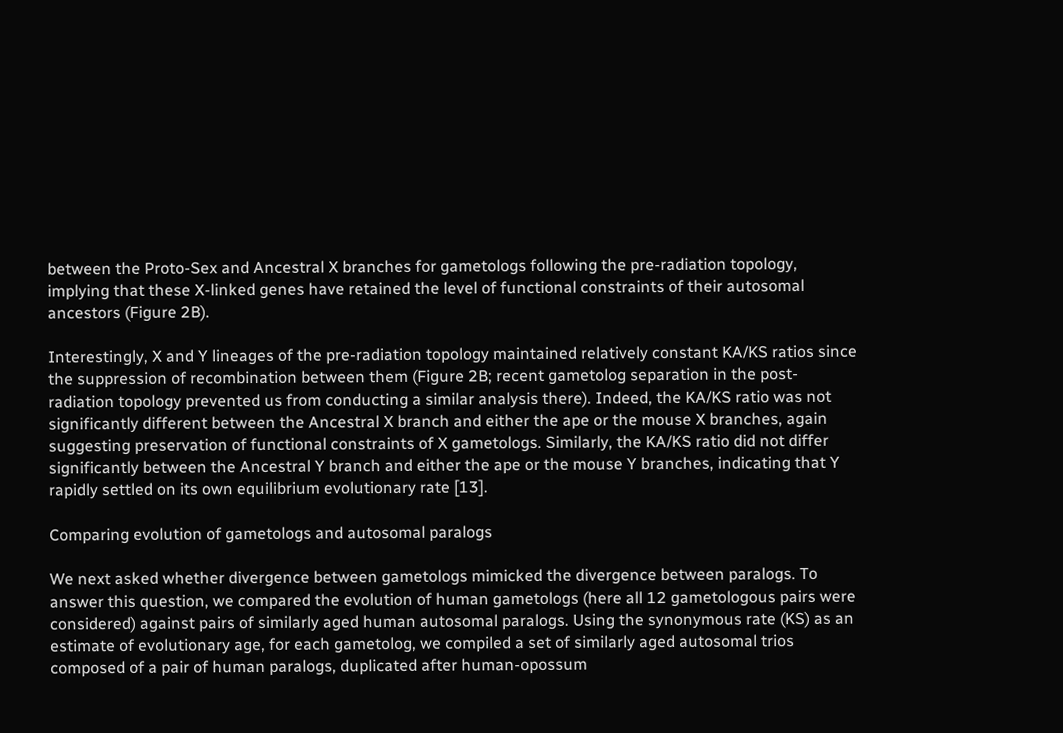between the Proto-Sex and Ancestral X branches for gametologs following the pre-radiation topology, implying that these X-linked genes have retained the level of functional constraints of their autosomal ancestors (Figure 2B).

Interestingly, X and Y lineages of the pre-radiation topology maintained relatively constant KA/KS ratios since the suppression of recombination between them (Figure 2B; recent gametolog separation in the post-radiation topology prevented us from conducting a similar analysis there). Indeed, the KA/KS ratio was not significantly different between the Ancestral X branch and either the ape or the mouse X branches, again suggesting preservation of functional constraints of X gametologs. Similarly, the KA/KS ratio did not differ significantly between the Ancestral Y branch and either the ape or the mouse Y branches, indicating that Y rapidly settled on its own equilibrium evolutionary rate [13].

Comparing evolution of gametologs and autosomal paralogs

We next asked whether divergence between gametologs mimicked the divergence between paralogs. To answer this question, we compared the evolution of human gametologs (here all 12 gametologous pairs were considered) against pairs of similarly aged human autosomal paralogs. Using the synonymous rate (KS) as an estimate of evolutionary age, for each gametolog, we compiled a set of similarly aged autosomal trios composed of a pair of human paralogs, duplicated after human-opossum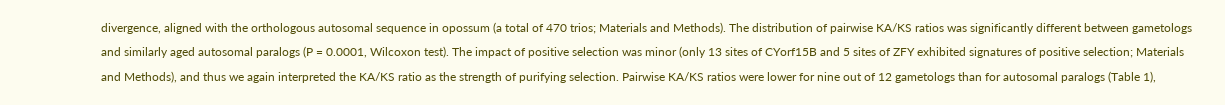divergence, aligned with the orthologous autosomal sequence in opossum (a total of 470 trios; Materials and Methods). The distribution of pairwise KA/KS ratios was significantly different between gametologs and similarly aged autosomal paralogs (P = 0.0001, Wilcoxon test). The impact of positive selection was minor (only 13 sites of CYorf15B and 5 sites of ZFY exhibited signatures of positive selection; Materials and Methods), and thus we again interpreted the KA/KS ratio as the strength of purifying selection. Pairwise KA/KS ratios were lower for nine out of 12 gametologs than for autosomal paralogs (Table 1),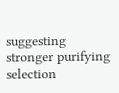suggesting stronger purifying selection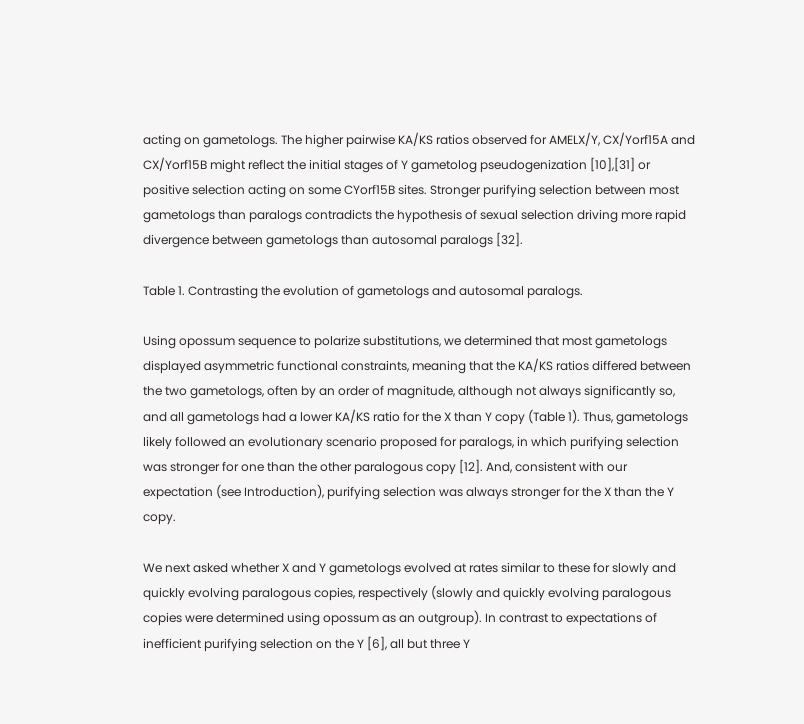acting on gametologs. The higher pairwise KA/KS ratios observed for AMELX/Y, CX/Yorf15A and CX/Yorf15B might reflect the initial stages of Y gametolog pseudogenization [10],[31] or positive selection acting on some CYorf15B sites. Stronger purifying selection between most gametologs than paralogs contradicts the hypothesis of sexual selection driving more rapid divergence between gametologs than autosomal paralogs [32].

Table 1. Contrasting the evolution of gametologs and autosomal paralogs.

Using opossum sequence to polarize substitutions, we determined that most gametologs displayed asymmetric functional constraints, meaning that the KA/KS ratios differed between the two gametologs, often by an order of magnitude, although not always significantly so, and all gametologs had a lower KA/KS ratio for the X than Y copy (Table 1). Thus, gametologs likely followed an evolutionary scenario proposed for paralogs, in which purifying selection was stronger for one than the other paralogous copy [12]. And, consistent with our expectation (see Introduction), purifying selection was always stronger for the X than the Y copy.

We next asked whether X and Y gametologs evolved at rates similar to these for slowly and quickly evolving paralogous copies, respectively (slowly and quickly evolving paralogous copies were determined using opossum as an outgroup). In contrast to expectations of inefficient purifying selection on the Y [6], all but three Y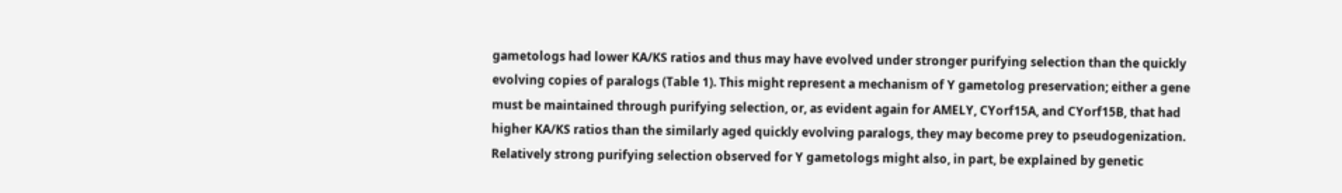gametologs had lower KA/KS ratios and thus may have evolved under stronger purifying selection than the quickly evolving copies of paralogs (Table 1). This might represent a mechanism of Y gametolog preservation; either a gene must be maintained through purifying selection, or, as evident again for AMELY, CYorf15A, and CYorf15B, that had higher KA/KS ratios than the similarly aged quickly evolving paralogs, they may become prey to pseudogenization. Relatively strong purifying selection observed for Y gametologs might also, in part, be explained by genetic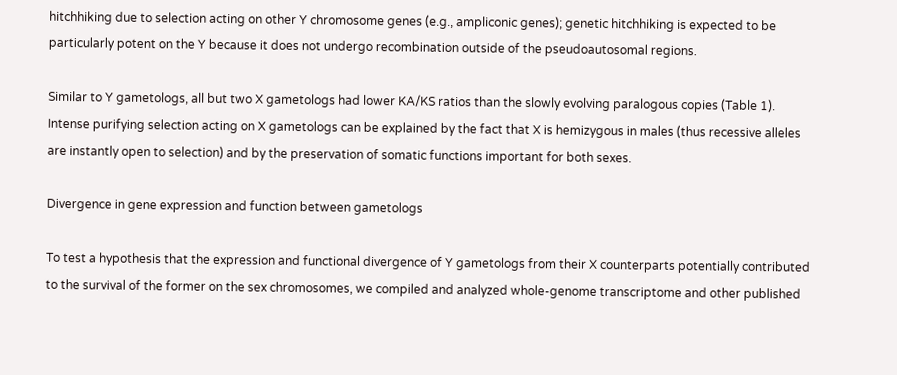hitchhiking due to selection acting on other Y chromosome genes (e.g., ampliconic genes); genetic hitchhiking is expected to be particularly potent on the Y because it does not undergo recombination outside of the pseudoautosomal regions.

Similar to Y gametologs, all but two X gametologs had lower KA/KS ratios than the slowly evolving paralogous copies (Table 1). Intense purifying selection acting on X gametologs can be explained by the fact that X is hemizygous in males (thus recessive alleles are instantly open to selection) and by the preservation of somatic functions important for both sexes.

Divergence in gene expression and function between gametologs

To test a hypothesis that the expression and functional divergence of Y gametologs from their X counterparts potentially contributed to the survival of the former on the sex chromosomes, we compiled and analyzed whole-genome transcriptome and other published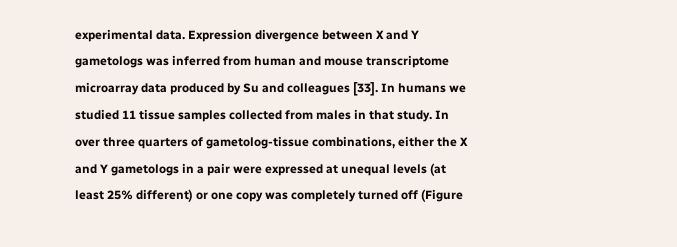experimental data. Expression divergence between X and Y gametologs was inferred from human and mouse transcriptome microarray data produced by Su and colleagues [33]. In humans we studied 11 tissue samples collected from males in that study. In over three quarters of gametolog-tissue combinations, either the X and Y gametologs in a pair were expressed at unequal levels (at least 25% different) or one copy was completely turned off (Figure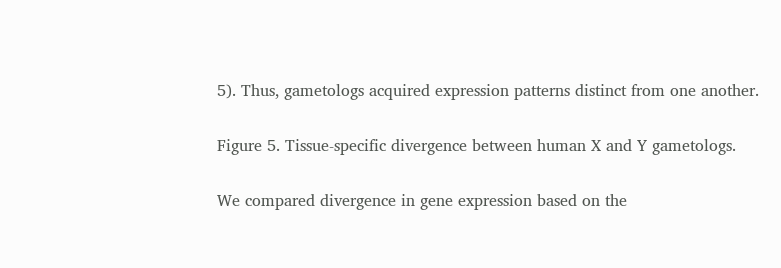5). Thus, gametologs acquired expression patterns distinct from one another.

Figure 5. Tissue-specific divergence between human X and Y gametologs.

We compared divergence in gene expression based on the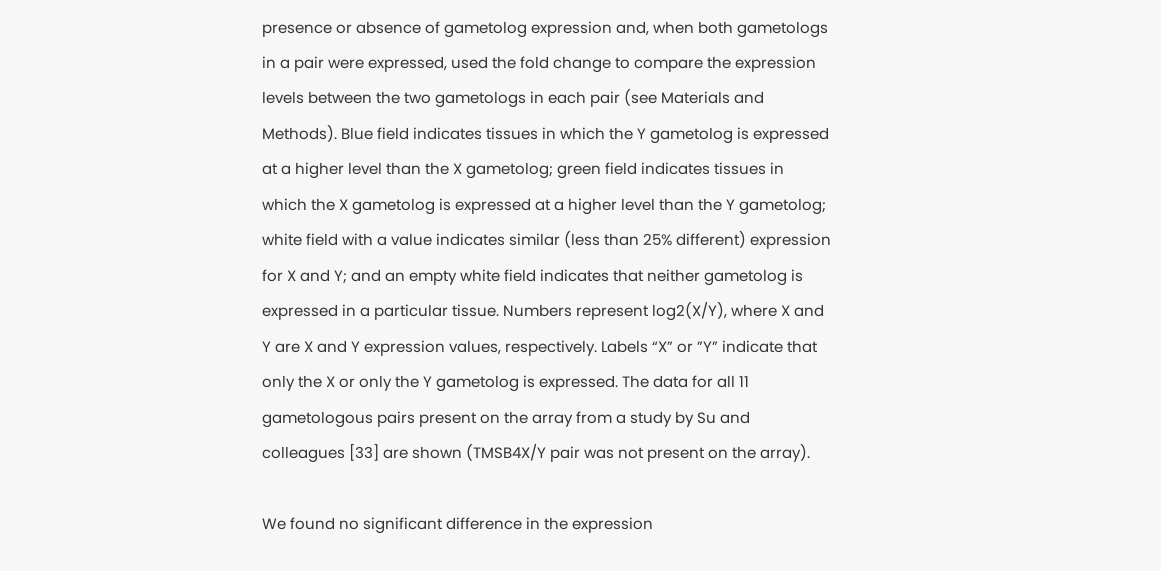presence or absence of gametolog expression and, when both gametologs in a pair were expressed, used the fold change to compare the expression levels between the two gametologs in each pair (see Materials and Methods). Blue field indicates tissues in which the Y gametolog is expressed at a higher level than the X gametolog; green field indicates tissues in which the X gametolog is expressed at a higher level than the Y gametolog; white field with a value indicates similar (less than 25% different) expression for X and Y; and an empty white field indicates that neither gametolog is expressed in a particular tissue. Numbers represent log2(X/Y), where X and Y are X and Y expression values, respectively. Labels “X” or ”Y” indicate that only the X or only the Y gametolog is expressed. The data for all 11 gametologous pairs present on the array from a study by Su and colleagues [33] are shown (TMSB4X/Y pair was not present on the array).

We found no significant difference in the expression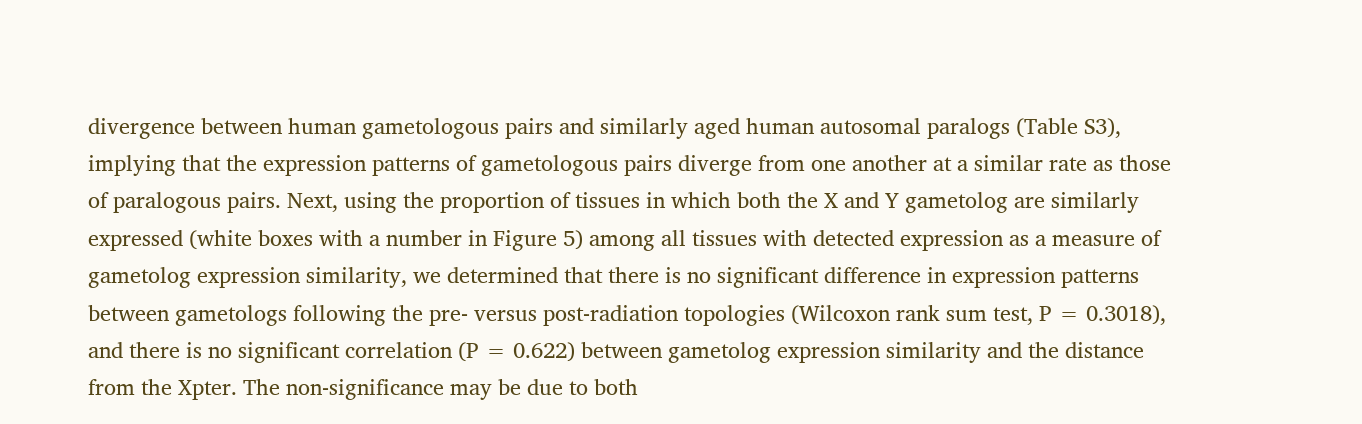divergence between human gametologous pairs and similarly aged human autosomal paralogs (Table S3), implying that the expression patterns of gametologous pairs diverge from one another at a similar rate as those of paralogous pairs. Next, using the proportion of tissues in which both the X and Y gametolog are similarly expressed (white boxes with a number in Figure 5) among all tissues with detected expression as a measure of gametolog expression similarity, we determined that there is no significant difference in expression patterns between gametologs following the pre- versus post-radiation topologies (Wilcoxon rank sum test, P = 0.3018), and there is no significant correlation (P = 0.622) between gametolog expression similarity and the distance from the Xpter. The non-significance may be due to both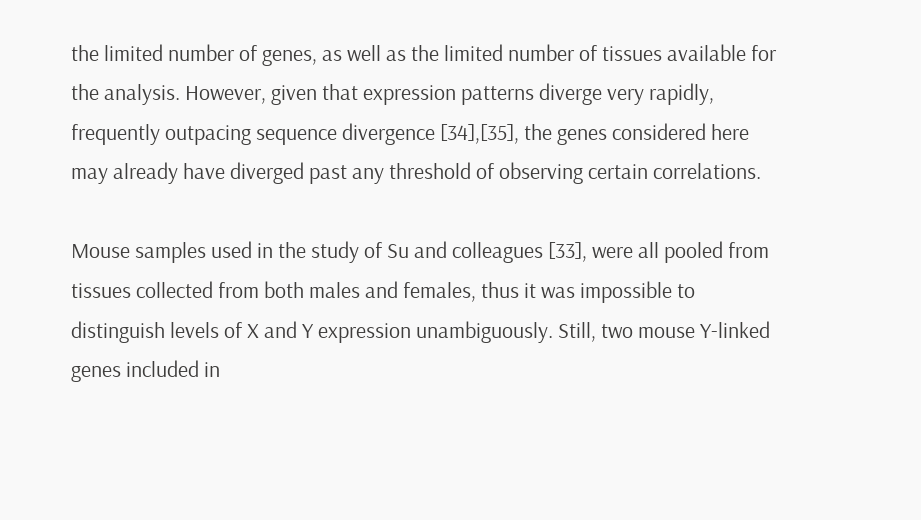the limited number of genes, as well as the limited number of tissues available for the analysis. However, given that expression patterns diverge very rapidly, frequently outpacing sequence divergence [34],[35], the genes considered here may already have diverged past any threshold of observing certain correlations.

Mouse samples used in the study of Su and colleagues [33], were all pooled from tissues collected from both males and females, thus it was impossible to distinguish levels of X and Y expression unambiguously. Still, two mouse Y-linked genes included in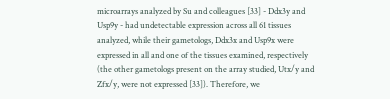microarrays analyzed by Su and colleagues [33] - Ddx3y and Usp9y - had undetectable expression across all 61 tissues analyzed, while their gametologs, Ddx3x and Usp9x were expressed in all and one of the tissues examined, respectively (the other gametologs present on the array studied, Utx/y and Zfx/y, were not expressed [33]). Therefore, we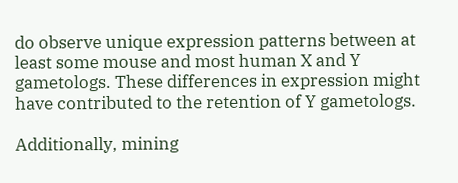do observe unique expression patterns between at least some mouse and most human X and Y gametologs. These differences in expression might have contributed to the retention of Y gametologs.

Additionally, mining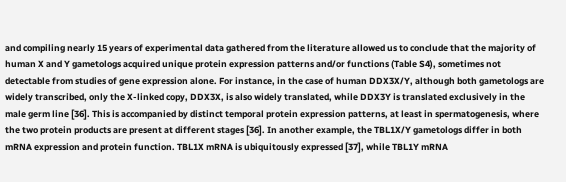and compiling nearly 15 years of experimental data gathered from the literature allowed us to conclude that the majority of human X and Y gametologs acquired unique protein expression patterns and/or functions (Table S4), sometimes not detectable from studies of gene expression alone. For instance, in the case of human DDX3X/Y, although both gametologs are widely transcribed, only the X-linked copy, DDX3X, is also widely translated, while DDX3Y is translated exclusively in the male germ line [36]. This is accompanied by distinct temporal protein expression patterns, at least in spermatogenesis, where the two protein products are present at different stages [36]. In another example, the TBL1X/Y gametologs differ in both mRNA expression and protein function. TBL1X mRNA is ubiquitously expressed [37], while TBL1Y mRNA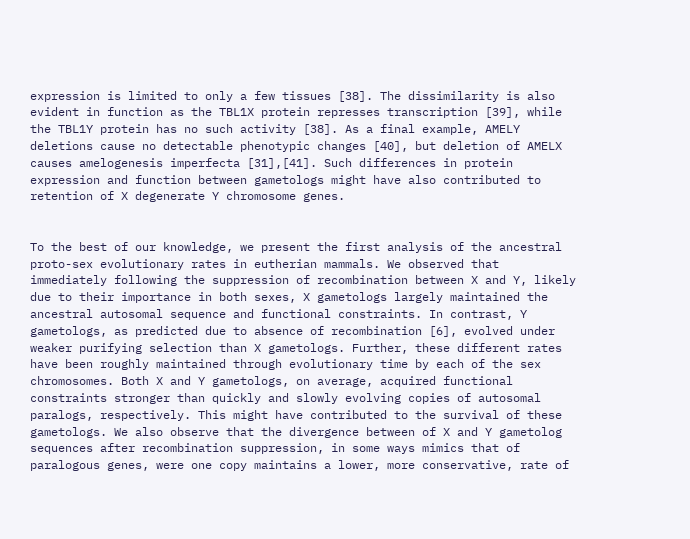expression is limited to only a few tissues [38]. The dissimilarity is also evident in function as the TBL1X protein represses transcription [39], while the TBL1Y protein has no such activity [38]. As a final example, AMELY deletions cause no detectable phenotypic changes [40], but deletion of AMELX causes amelogenesis imperfecta [31],[41]. Such differences in protein expression and function between gametologs might have also contributed to retention of X degenerate Y chromosome genes.


To the best of our knowledge, we present the first analysis of the ancestral proto-sex evolutionary rates in eutherian mammals. We observed that immediately following the suppression of recombination between X and Y, likely due to their importance in both sexes, X gametologs largely maintained the ancestral autosomal sequence and functional constraints. In contrast, Y gametologs, as predicted due to absence of recombination [6], evolved under weaker purifying selection than X gametologs. Further, these different rates have been roughly maintained through evolutionary time by each of the sex chromosomes. Both X and Y gametologs, on average, acquired functional constraints stronger than quickly and slowly evolving copies of autosomal paralogs, respectively. This might have contributed to the survival of these gametologs. We also observe that the divergence between of X and Y gametolog sequences after recombination suppression, in some ways mimics that of paralogous genes, were one copy maintains a lower, more conservative, rate of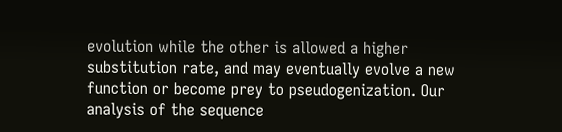evolution while the other is allowed a higher substitution rate, and may eventually evolve a new function or become prey to pseudogenization. Our analysis of the sequence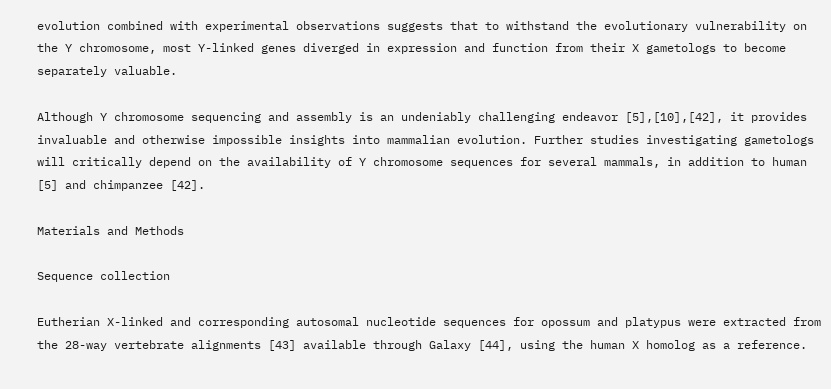evolution combined with experimental observations suggests that to withstand the evolutionary vulnerability on the Y chromosome, most Y-linked genes diverged in expression and function from their X gametologs to become separately valuable.

Although Y chromosome sequencing and assembly is an undeniably challenging endeavor [5],[10],[42], it provides invaluable and otherwise impossible insights into mammalian evolution. Further studies investigating gametologs will critically depend on the availability of Y chromosome sequences for several mammals, in addition to human [5] and chimpanzee [42].

Materials and Methods

Sequence collection

Eutherian X-linked and corresponding autosomal nucleotide sequences for opossum and platypus were extracted from the 28-way vertebrate alignments [43] available through Galaxy [44], using the human X homolog as a reference.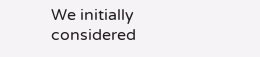We initially considered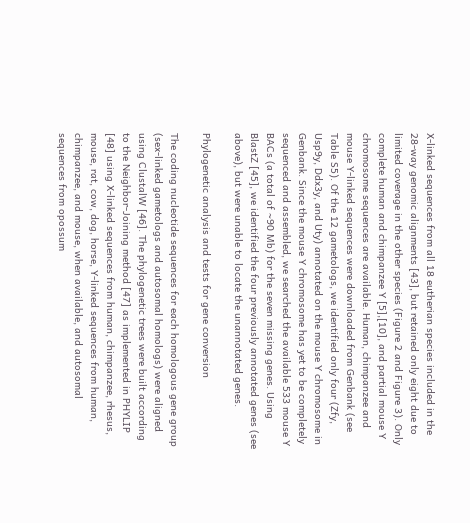X-linked sequences from all 18 eutherian species included in the 28-way genomic alignments [43], but retained only eight due to limited coverage in the other species (Figure 2 and Figure 3). Only complete human and chimpanzee Y [5],[10], and partial mouse Y chromosome sequences are available. Human, chimpanzee and mouse Y-linked sequences were downloaded from Genbank (see Table S5). Of the 12 gametologs, we identified only four (Zfy, Usp9y, Ddx3y, and Uty) annotated on the mouse Y chromosome in Genbank. Since the mouse Y chromosome has yet to be completely sequenced and assembled, we searched the available 533 mouse Y BACs (a total of ∼90 Mb) for the seven missing genes. Using BlastZ [45], we identified the four previously annotated genes (see above), but were unable to locate the unannotated genes.

Phylogenetic analysis and tests for gene conversion

The coding nucleotide sequences for each homologous gene group (sex-linked gametologs and autosomal homologs) were aligned using ClustalW [46]. The phylogenetic trees were built according to the Neighbor-Joining method [47] as implemented in PHYLIP [48] using X-linked sequences from human, chimpanzee, rhesus, mouse, rat, cow, dog, horse, Y-linked sequences from human, chimpanzee, and mouse, when available, and autosomal sequences from opossum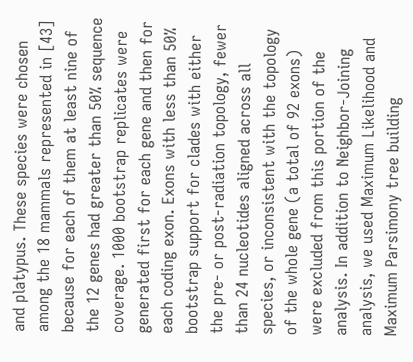and platypus. These species were chosen among the 18 mammals represented in [43] because for each of them at least nine of the 12 genes had greater than 50% sequence coverage. 1000 bootstrap replicates were generated first for each gene and then for each coding exon. Exons with less than 50% bootstrap support for clades with either the pre- or post-radiation topology, fewer than 24 nucleotides aligned across all species, or inconsistent with the topology of the whole gene (a total of 92 exons) were excluded from this portion of the analysis. In addition to Neighbor-Joining analysis, we used Maximum Likelihood and Maximum Parsimony tree building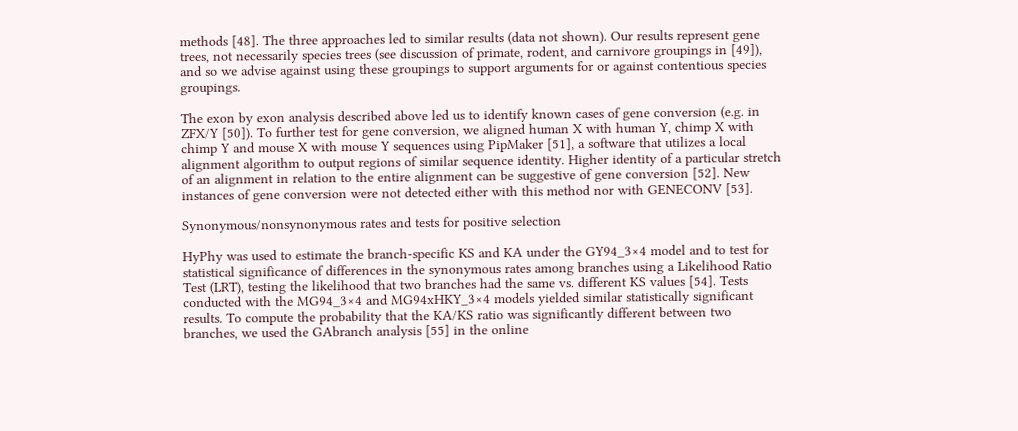methods [48]. The three approaches led to similar results (data not shown). Our results represent gene trees, not necessarily species trees (see discussion of primate, rodent, and carnivore groupings in [49]), and so we advise against using these groupings to support arguments for or against contentious species groupings.

The exon by exon analysis described above led us to identify known cases of gene conversion (e.g. in ZFX/Y [50]). To further test for gene conversion, we aligned human X with human Y, chimp X with chimp Y and mouse X with mouse Y sequences using PipMaker [51], a software that utilizes a local alignment algorithm to output regions of similar sequence identity. Higher identity of a particular stretch of an alignment in relation to the entire alignment can be suggestive of gene conversion [52]. New instances of gene conversion were not detected either with this method nor with GENECONV [53].

Synonymous/nonsynonymous rates and tests for positive selection

HyPhy was used to estimate the branch-specific KS and KA under the GY94_3×4 model and to test for statistical significance of differences in the synonymous rates among branches using a Likelihood Ratio Test (LRT), testing the likelihood that two branches had the same vs. different KS values [54]. Tests conducted with the MG94_3×4 and MG94xHKY_3×4 models yielded similar statistically significant results. To compute the probability that the KA/KS ratio was significantly different between two branches, we used the GAbranch analysis [55] in the online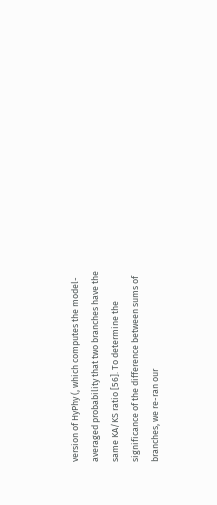version of HyPhy (, which computes the model-averaged probability that two branches have the same KA/KS ratio [56]. To determine the significance of the difference between sums of branches, we re-ran our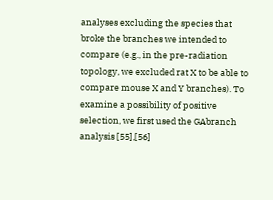analyses excluding the species that broke the branches we intended to compare (e.g., in the pre-radiation topology, we excluded rat X to be able to compare mouse X and Y branches). To examine a possibility of positive selection, we first used the GAbranch analysis [55],[56]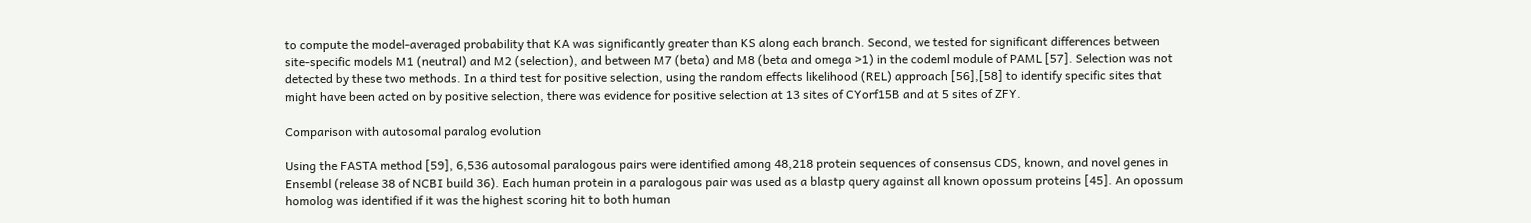to compute the model-averaged probability that KA was significantly greater than KS along each branch. Second, we tested for significant differences between site-specific models M1 (neutral) and M2 (selection), and between M7 (beta) and M8 (beta and omega >1) in the codeml module of PAML [57]. Selection was not detected by these two methods. In a third test for positive selection, using the random effects likelihood (REL) approach [56],[58] to identify specific sites that might have been acted on by positive selection, there was evidence for positive selection at 13 sites of CYorf15B and at 5 sites of ZFY.

Comparison with autosomal paralog evolution

Using the FASTA method [59], 6,536 autosomal paralogous pairs were identified among 48,218 protein sequences of consensus CDS, known, and novel genes in Ensembl (release 38 of NCBI build 36). Each human protein in a paralogous pair was used as a blastp query against all known opossum proteins [45]. An opossum homolog was identified if it was the highest scoring hit to both human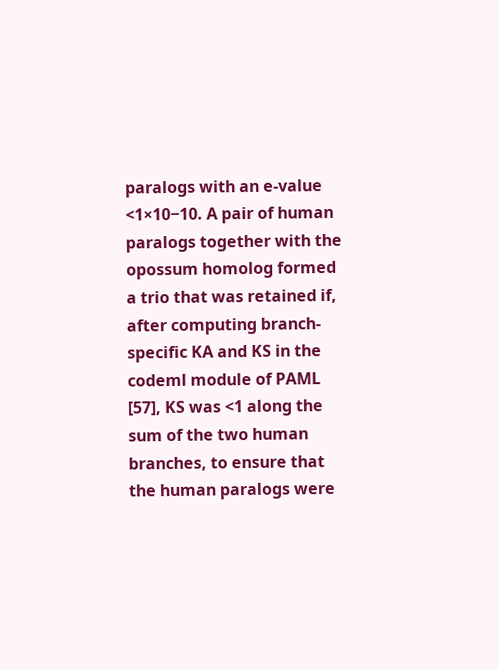paralogs with an e-value <1×10−10. A pair of human paralogs together with the opossum homolog formed a trio that was retained if, after computing branch-specific KA and KS in the codeml module of PAML [57], KS was <1 along the sum of the two human branches, to ensure that the human paralogs were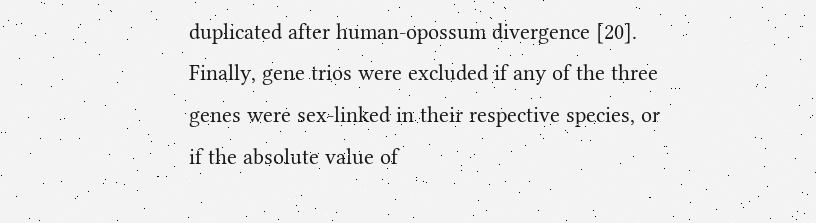duplicated after human-opossum divergence [20]. Finally, gene trios were excluded if any of the three genes were sex-linked in their respective species, or if the absolute value of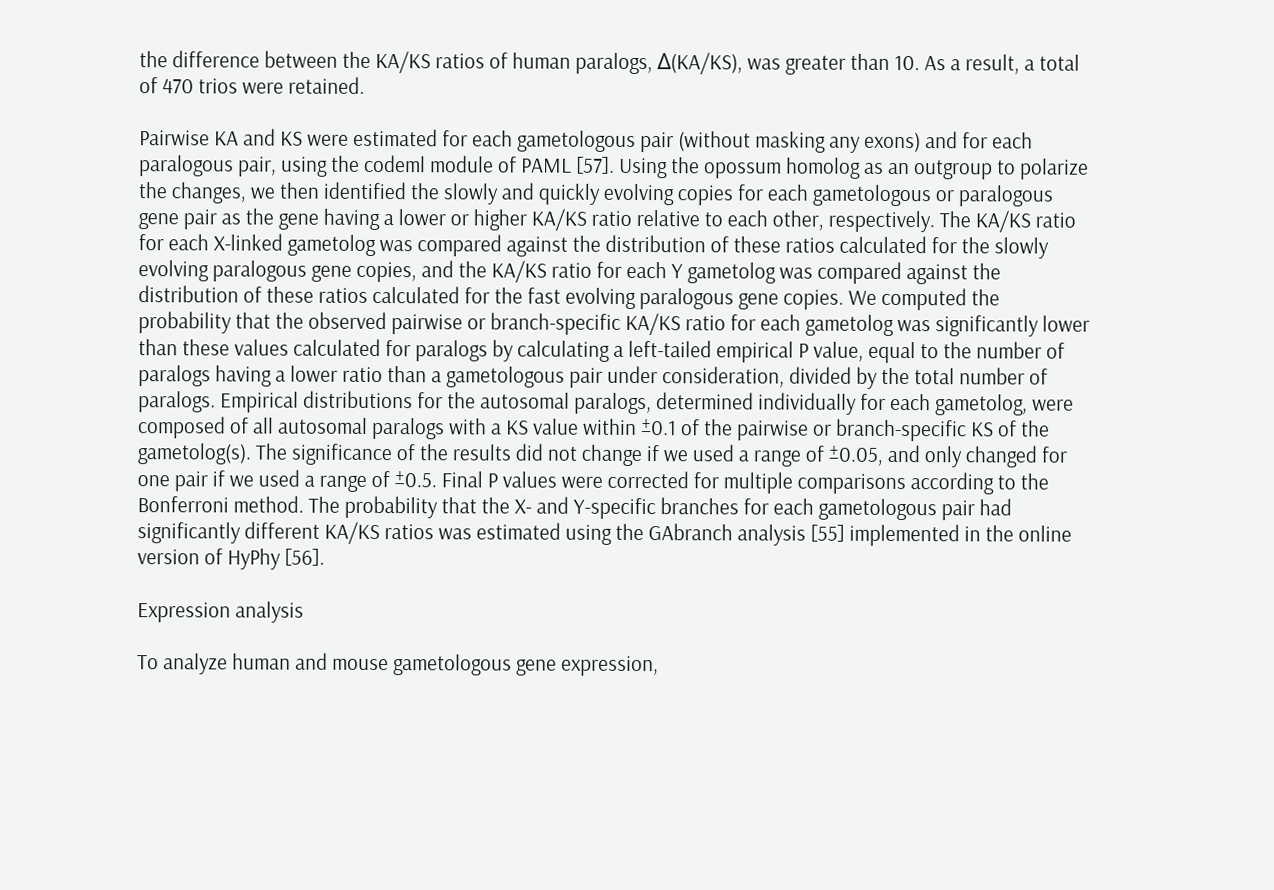the difference between the KA/KS ratios of human paralogs, Δ(KA/KS), was greater than 10. As a result, a total of 470 trios were retained.

Pairwise KA and KS were estimated for each gametologous pair (without masking any exons) and for each paralogous pair, using the codeml module of PAML [57]. Using the opossum homolog as an outgroup to polarize the changes, we then identified the slowly and quickly evolving copies for each gametologous or paralogous gene pair as the gene having a lower or higher KA/KS ratio relative to each other, respectively. The KA/KS ratio for each X-linked gametolog was compared against the distribution of these ratios calculated for the slowly evolving paralogous gene copies, and the KA/KS ratio for each Y gametolog was compared against the distribution of these ratios calculated for the fast evolving paralogous gene copies. We computed the probability that the observed pairwise or branch-specific KA/KS ratio for each gametolog was significantly lower than these values calculated for paralogs by calculating a left-tailed empirical P value, equal to the number of paralogs having a lower ratio than a gametologous pair under consideration, divided by the total number of paralogs. Empirical distributions for the autosomal paralogs, determined individually for each gametolog, were composed of all autosomal paralogs with a KS value within ±0.1 of the pairwise or branch-specific KS of the gametolog(s). The significance of the results did not change if we used a range of ±0.05, and only changed for one pair if we used a range of ±0.5. Final P values were corrected for multiple comparisons according to the Bonferroni method. The probability that the X- and Y-specific branches for each gametologous pair had significantly different KA/KS ratios was estimated using the GAbranch analysis [55] implemented in the online version of HyPhy [56].

Expression analysis

To analyze human and mouse gametologous gene expression,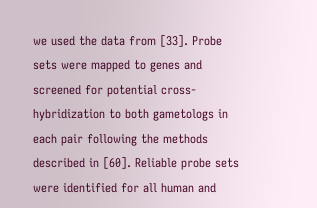we used the data from [33]. Probe sets were mapped to genes and screened for potential cross-hybridization to both gametologs in each pair following the methods described in [60]. Reliable probe sets were identified for all human and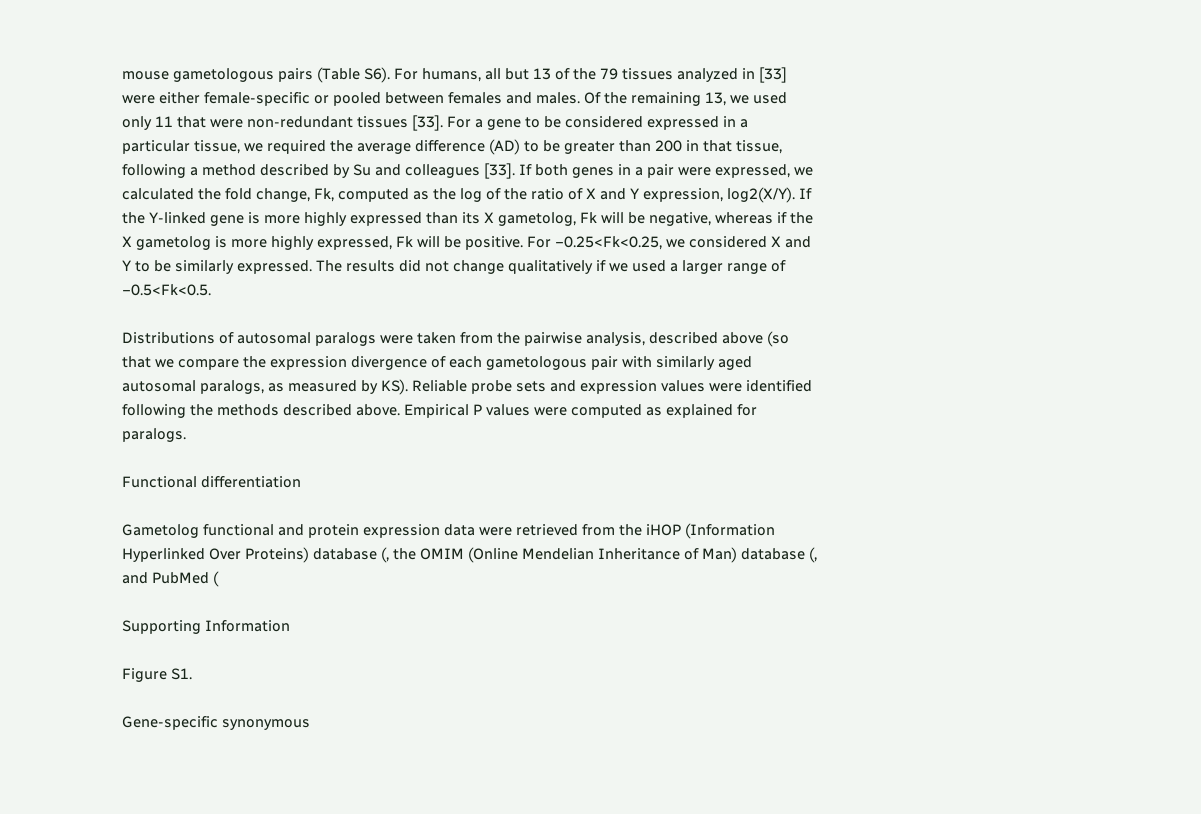mouse gametologous pairs (Table S6). For humans, all but 13 of the 79 tissues analyzed in [33] were either female-specific or pooled between females and males. Of the remaining 13, we used only 11 that were non-redundant tissues [33]. For a gene to be considered expressed in a particular tissue, we required the average difference (AD) to be greater than 200 in that tissue, following a method described by Su and colleagues [33]. If both genes in a pair were expressed, we calculated the fold change, Fk, computed as the log of the ratio of X and Y expression, log2(X/Y). If the Y-linked gene is more highly expressed than its X gametolog, Fk will be negative, whereas if the X gametolog is more highly expressed, Fk will be positive. For −0.25<Fk<0.25, we considered X and Y to be similarly expressed. The results did not change qualitatively if we used a larger range of −0.5<Fk<0.5.

Distributions of autosomal paralogs were taken from the pairwise analysis, described above (so that we compare the expression divergence of each gametologous pair with similarly aged autosomal paralogs, as measured by KS). Reliable probe sets and expression values were identified following the methods described above. Empirical P values were computed as explained for paralogs.

Functional differentiation

Gametolog functional and protein expression data were retrieved from the iHOP (Information Hyperlinked Over Proteins) database (, the OMIM (Online Mendelian Inheritance of Man) database (, and PubMed (

Supporting Information

Figure S1.

Gene-specific synonymous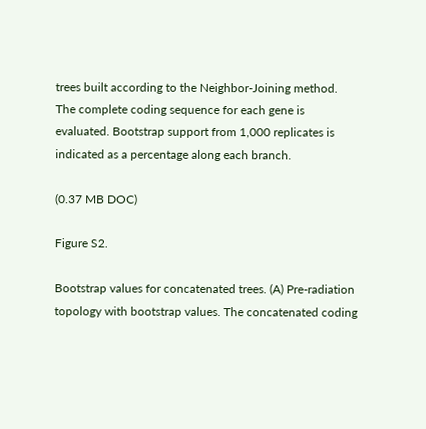trees built according to the Neighbor-Joining method. The complete coding sequence for each gene is evaluated. Bootstrap support from 1,000 replicates is indicated as a percentage along each branch.

(0.37 MB DOC)

Figure S2.

Bootstrap values for concatenated trees. (A) Pre-radiation topology with bootstrap values. The concatenated coding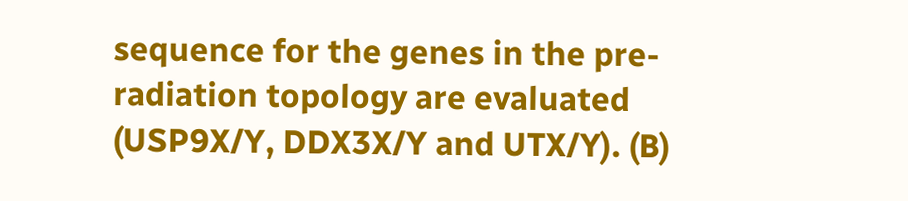sequence for the genes in the pre-radiation topology are evaluated (USP9X/Y, DDX3X/Y and UTX/Y). (B)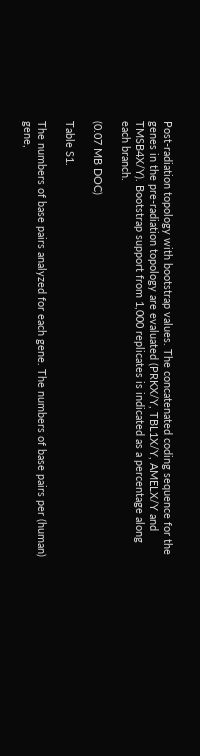Post-radiation topology with bootstrap values. The concatenated coding sequence for the genes in the pre-radiation topology are evaluated (PRKX/Y, TBL1X/Y, AMELX/Y and TMSB4X/Y). Bootstrap support from 1,000 replicates is indicated as a percentage along each branch.

(0.07 MB DOC)

Table S1.

The numbers of base pairs analyzed for each gene. The numbers of base pairs per (human) gene,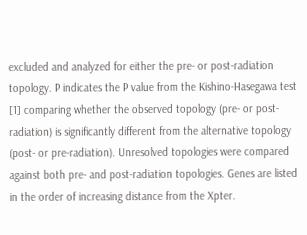excluded and analyzed for either the pre- or post-radiation topology. P indicates the P value from the Kishino-Hasegawa test [1] comparing whether the observed topology (pre- or post-radiation) is significantly different from the alternative topology (post- or pre-radiation). Unresolved topologies were compared against both pre- and post-radiation topologies. Genes are listed in the order of increasing distance from the Xpter.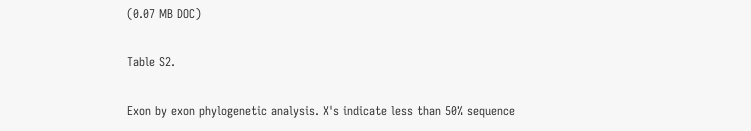(0.07 MB DOC)

Table S2.

Exon by exon phylogenetic analysis. X's indicate less than 50% sequence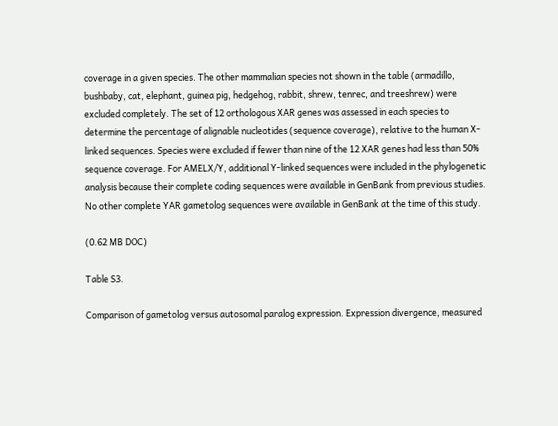coverage in a given species. The other mammalian species not shown in the table (armadillo, bushbaby, cat, elephant, guinea pig, hedgehog, rabbit, shrew, tenrec, and treeshrew) were excluded completely. The set of 12 orthologous XAR genes was assessed in each species to determine the percentage of alignable nucleotides (sequence coverage), relative to the human X-linked sequences. Species were excluded if fewer than nine of the 12 XAR genes had less than 50% sequence coverage. For AMELX/Y, additional Y-linked sequences were included in the phylogenetic analysis because their complete coding sequences were available in GenBank from previous studies. No other complete YAR gametolog sequences were available in GenBank at the time of this study.

(0.62 MB DOC)

Table S3.

Comparison of gametolog versus autosomal paralog expression. Expression divergence, measured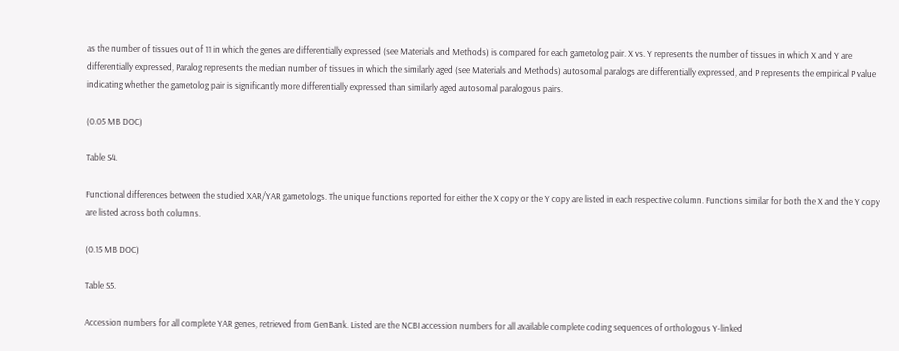as the number of tissues out of 11 in which the genes are differentially expressed (see Materials and Methods) is compared for each gametolog pair. X vs. Y represents the number of tissues in which X and Y are differentially expressed, Paralog represents the median number of tissues in which the similarly aged (see Materials and Methods) autosomal paralogs are differentially expressed, and P represents the empirical P value indicating whether the gametolog pair is significantly more differentially expressed than similarly aged autosomal paralogous pairs.

(0.05 MB DOC)

Table S4.

Functional differences between the studied XAR/YAR gametologs. The unique functions reported for either the X copy or the Y copy are listed in each respective column. Functions similar for both the X and the Y copy are listed across both columns.

(0.15 MB DOC)

Table S5.

Accession numbers for all complete YAR genes, retrieved from GenBank. Listed are the NCBI accession numbers for all available complete coding sequences of orthologous Y-linked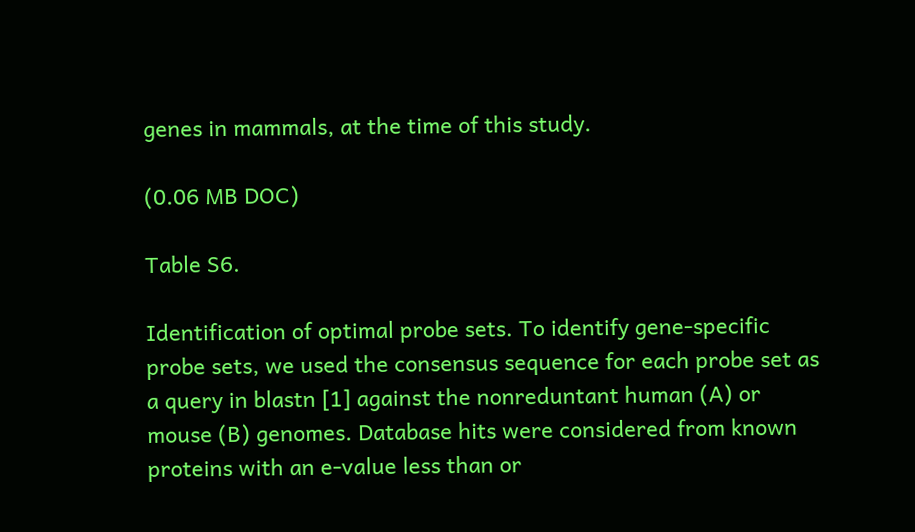genes in mammals, at the time of this study.

(0.06 MB DOC)

Table S6.

Identification of optimal probe sets. To identify gene-specific probe sets, we used the consensus sequence for each probe set as a query in blastn [1] against the nonreduntant human (A) or mouse (B) genomes. Database hits were considered from known proteins with an e-value less than or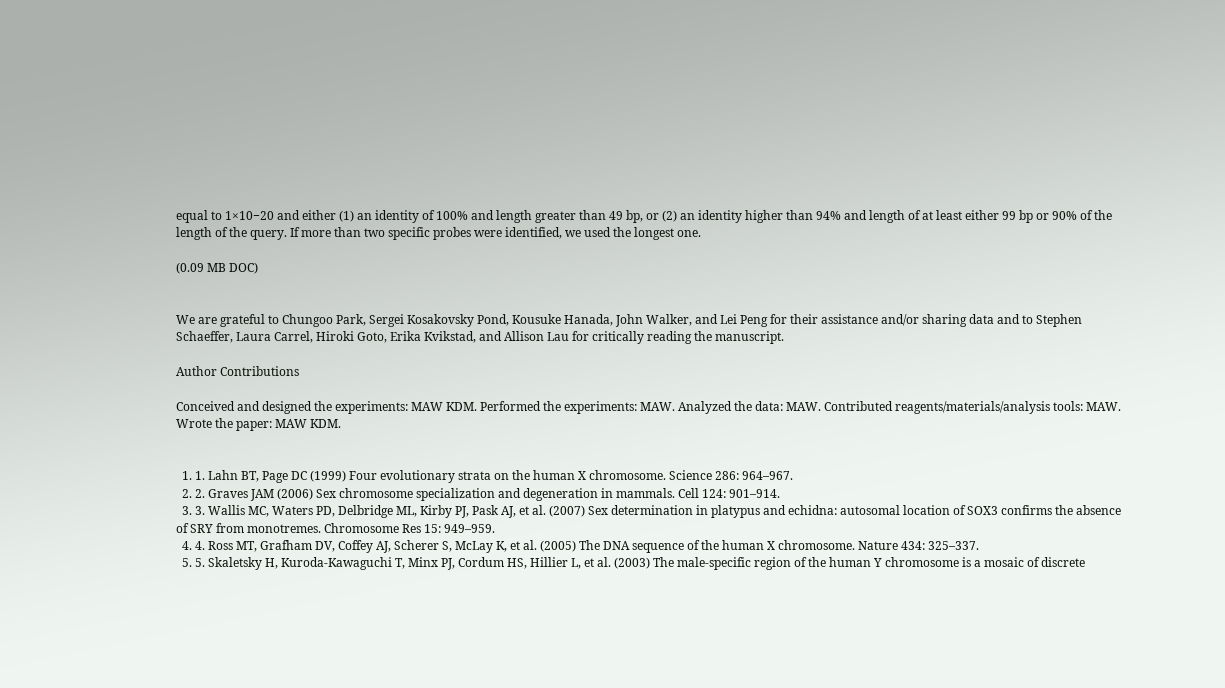equal to 1×10−20 and either (1) an identity of 100% and length greater than 49 bp, or (2) an identity higher than 94% and length of at least either 99 bp or 90% of the length of the query. If more than two specific probes were identified, we used the longest one.

(0.09 MB DOC)


We are grateful to Chungoo Park, Sergei Kosakovsky Pond, Kousuke Hanada, John Walker, and Lei Peng for their assistance and/or sharing data and to Stephen Schaeffer, Laura Carrel, Hiroki Goto, Erika Kvikstad, and Allison Lau for critically reading the manuscript.

Author Contributions

Conceived and designed the experiments: MAW KDM. Performed the experiments: MAW. Analyzed the data: MAW. Contributed reagents/materials/analysis tools: MAW. Wrote the paper: MAW KDM.


  1. 1. Lahn BT, Page DC (1999) Four evolutionary strata on the human X chromosome. Science 286: 964–967.
  2. 2. Graves JAM (2006) Sex chromosome specialization and degeneration in mammals. Cell 124: 901–914.
  3. 3. Wallis MC, Waters PD, Delbridge ML, Kirby PJ, Pask AJ, et al. (2007) Sex determination in platypus and echidna: autosomal location of SOX3 confirms the absence of SRY from monotremes. Chromosome Res 15: 949–959.
  4. 4. Ross MT, Grafham DV, Coffey AJ, Scherer S, McLay K, et al. (2005) The DNA sequence of the human X chromosome. Nature 434: 325–337.
  5. 5. Skaletsky H, Kuroda-Kawaguchi T, Minx PJ, Cordum HS, Hillier L, et al. (2003) The male-specific region of the human Y chromosome is a mosaic of discrete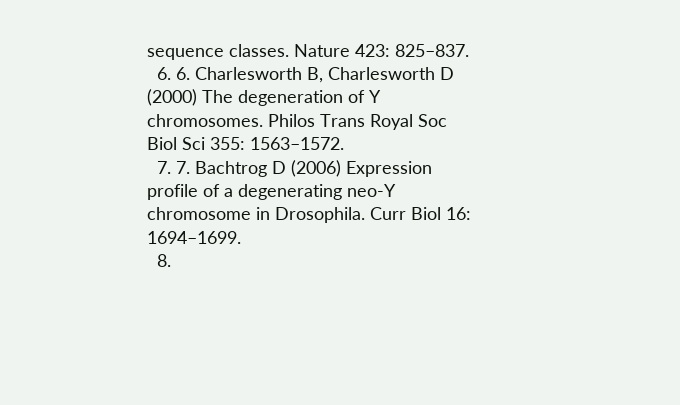sequence classes. Nature 423: 825–837.
  6. 6. Charlesworth B, Charlesworth D (2000) The degeneration of Y chromosomes. Philos Trans Royal Soc Biol Sci 355: 1563–1572.
  7. 7. Bachtrog D (2006) Expression profile of a degenerating neo-Y chromosome in Drosophila. Curr Biol 16: 1694–1699.
  8.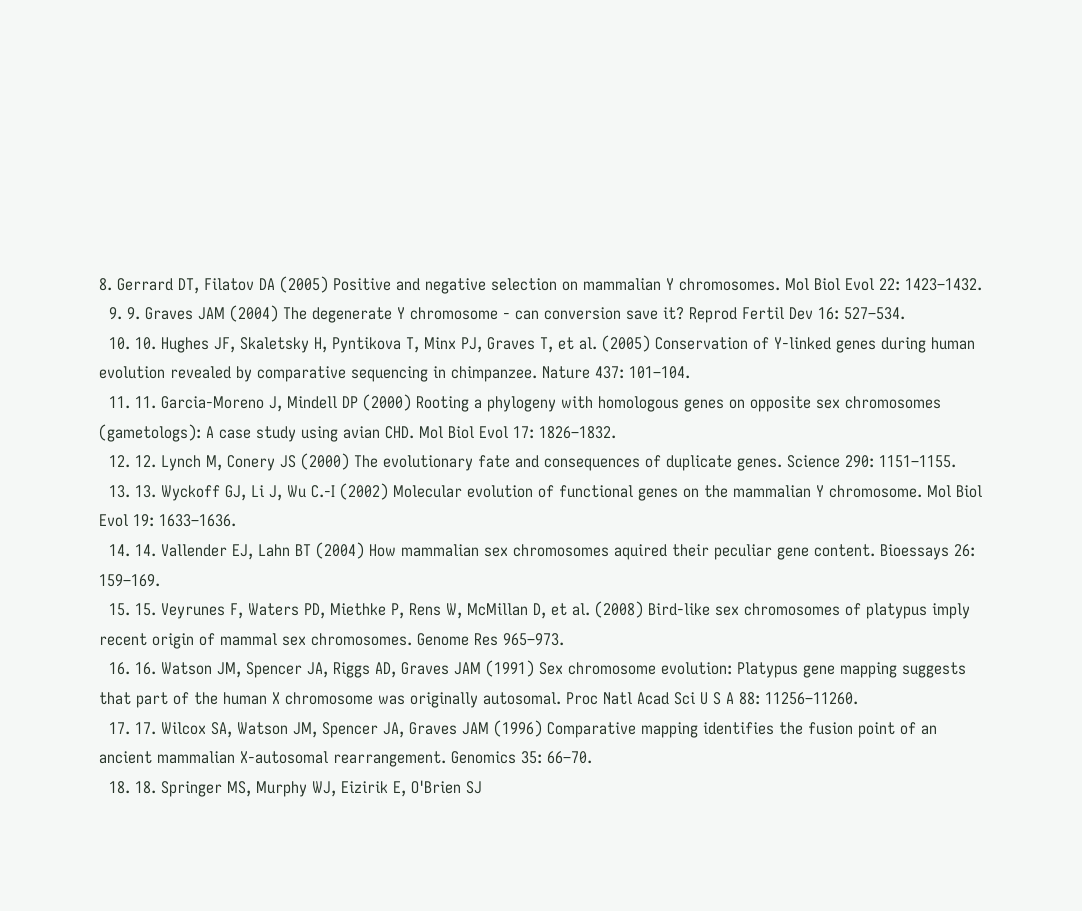8. Gerrard DT, Filatov DA (2005) Positive and negative selection on mammalian Y chromosomes. Mol Biol Evol 22: 1423–1432.
  9. 9. Graves JAM (2004) The degenerate Y chromosome - can conversion save it? Reprod Fertil Dev 16: 527–534.
  10. 10. Hughes JF, Skaletsky H, Pyntikova T, Minx PJ, Graves T, et al. (2005) Conservation of Y-linked genes during human evolution revealed by comparative sequencing in chimpanzee. Nature 437: 101–104.
  11. 11. Garcia-Moreno J, Mindell DP (2000) Rooting a phylogeny with homologous genes on opposite sex chromosomes (gametologs): A case study using avian CHD. Mol Biol Evol 17: 1826–1832.
  12. 12. Lynch M, Conery JS (2000) The evolutionary fate and consequences of duplicate genes. Science 290: 1151–1155.
  13. 13. Wyckoff GJ, Li J, Wu C.-I (2002) Molecular evolution of functional genes on the mammalian Y chromosome. Mol Biol Evol 19: 1633–1636.
  14. 14. Vallender EJ, Lahn BT (2004) How mammalian sex chromosomes aquired their peculiar gene content. Bioessays 26: 159–169.
  15. 15. Veyrunes F, Waters PD, Miethke P, Rens W, McMillan D, et al. (2008) Bird-like sex chromosomes of platypus imply recent origin of mammal sex chromosomes. Genome Res 965–973.
  16. 16. Watson JM, Spencer JA, Riggs AD, Graves JAM (1991) Sex chromosome evolution: Platypus gene mapping suggests that part of the human X chromosome was originally autosomal. Proc Natl Acad Sci U S A 88: 11256–11260.
  17. 17. Wilcox SA, Watson JM, Spencer JA, Graves JAM (1996) Comparative mapping identifies the fusion point of an ancient mammalian X-autosomal rearrangement. Genomics 35: 66–70.
  18. 18. Springer MS, Murphy WJ, Eizirik E, O'Brien SJ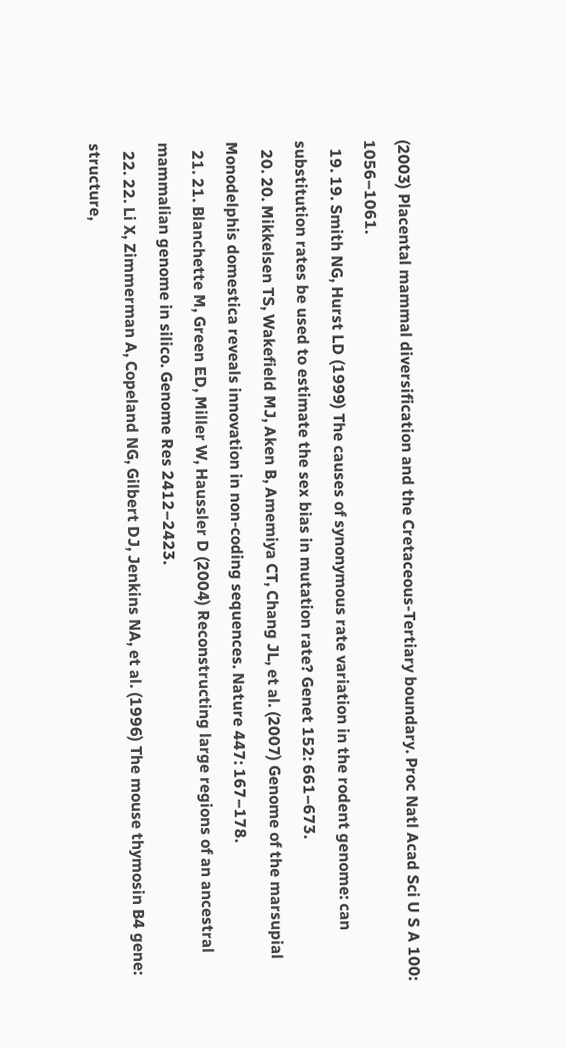(2003) Placental mammal diversification and the Cretaceous-Tertiary boundary. Proc Natl Acad Sci U S A 100: 1056–1061.
  19. 19. Smith NG, Hurst LD (1999) The causes of synonymous rate variation in the rodent genome: can substitution rates be used to estimate the sex bias in mutation rate? Genet 152: 661–673.
  20. 20. Mikkelsen TS, Wakefield MJ, Aken B, Amemiya CT, Chang JL, et al. (2007) Genome of the marsupial Monodelphis domestica reveals innovation in non-coding sequences. Nature 447: 167–178.
  21. 21. Blanchette M, Green ED, Miller W, Haussler D (2004) Reconstructing large regions of an ancestral mammalian genome in silico. Genome Res 2412–2423.
  22. 22. Li X, Zimmerman A, Copeland NG, Gilbert DJ, Jenkins NA, et al. (1996) The mouse thymosin B4 gene: structure,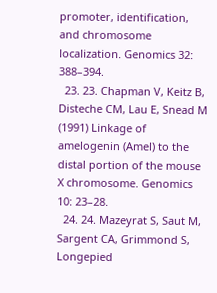promoter, identification, and chromosome localization. Genomics 32: 388–394.
  23. 23. Chapman V, Keitz B, Disteche CM, Lau E, Snead M (1991) Linkage of amelogenin (Amel) to the distal portion of the mouse X chromosome. Genomics 10: 23–28.
  24. 24. Mazeyrat S, Saut M, Sargent CA, Grimmond S, Longepied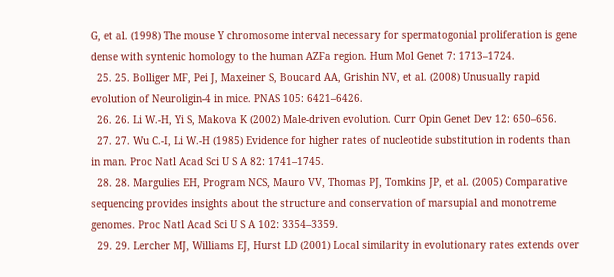G, et al. (1998) The mouse Y chromosome interval necessary for spermatogonial proliferation is gene dense with syntenic homology to the human AZFa region. Hum Mol Genet 7: 1713–1724.
  25. 25. Bolliger MF, Pei J, Maxeiner S, Boucard AA, Grishin NV, et al. (2008) Unusually rapid evolution of Neuroligin-4 in mice. PNAS 105: 6421–6426.
  26. 26. Li W.-H, Yi S, Makova K (2002) Male-driven evolution. Curr Opin Genet Dev 12: 650–656.
  27. 27. Wu C.-I, Li W.-H (1985) Evidence for higher rates of nucleotide substitution in rodents than in man. Proc Natl Acad Sci U S A 82: 1741–1745.
  28. 28. Margulies EH, Program NCS, Mauro VV, Thomas PJ, Tomkins JP, et al. (2005) Comparative sequencing provides insights about the structure and conservation of marsupial and monotreme genomes. Proc Natl Acad Sci U S A 102: 3354–3359.
  29. 29. Lercher MJ, Williams EJ, Hurst LD (2001) Local similarity in evolutionary rates extends over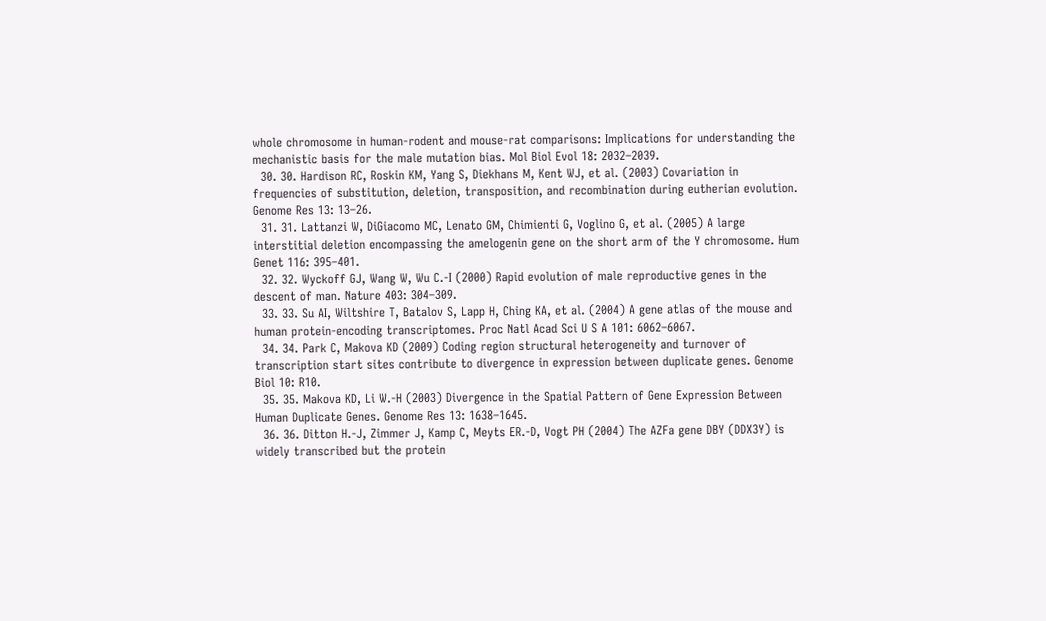whole chromosome in human-rodent and mouse-rat comparisons: Implications for understanding the mechanistic basis for the male mutation bias. Mol Biol Evol 18: 2032–2039.
  30. 30. Hardison RC, Roskin KM, Yang S, Diekhans M, Kent WJ, et al. (2003) Covariation in frequencies of substitution, deletion, transposition, and recombination during eutherian evolution. Genome Res 13: 13–26.
  31. 31. Lattanzi W, DiGiacomo MC, Lenato GM, Chimienti G, Voglino G, et al. (2005) A large interstitial deletion encompassing the amelogenin gene on the short arm of the Y chromosome. Hum Genet 116: 395–401.
  32. 32. Wyckoff GJ, Wang W, Wu C.-I (2000) Rapid evolution of male reproductive genes in the descent of man. Nature 403: 304–309.
  33. 33. Su AI, Wiltshire T, Batalov S, Lapp H, Ching KA, et al. (2004) A gene atlas of the mouse and human protein-encoding transcriptomes. Proc Natl Acad Sci U S A 101: 6062–6067.
  34. 34. Park C, Makova KD (2009) Coding region structural heterogeneity and turnover of transcription start sites contribute to divergence in expression between duplicate genes. Genome Biol 10: R10.
  35. 35. Makova KD, Li W.-H (2003) Divergence in the Spatial Pattern of Gene Expression Between Human Duplicate Genes. Genome Res 13: 1638–1645.
  36. 36. Ditton H.-J, Zimmer J, Kamp C, Meyts ER.-D, Vogt PH (2004) The AZFa gene DBY (DDX3Y) is widely transcribed but the protein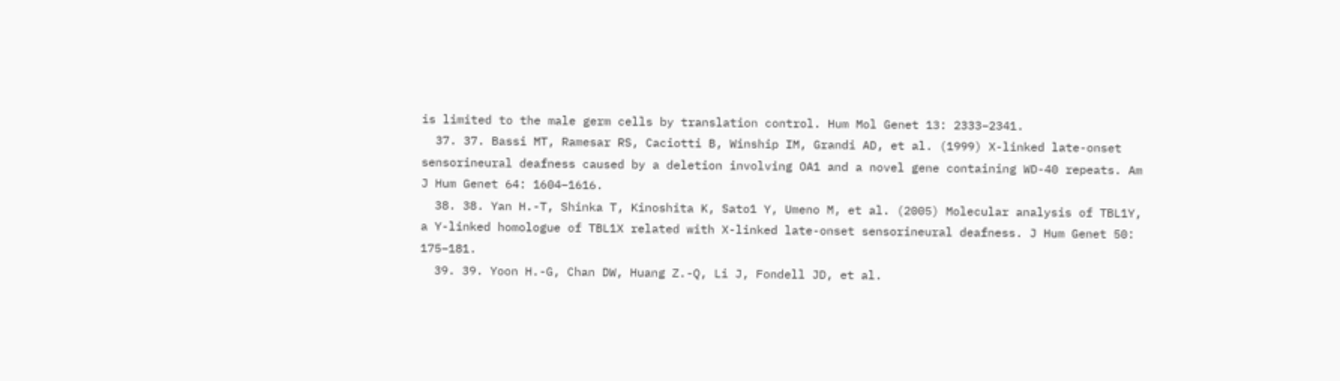is limited to the male germ cells by translation control. Hum Mol Genet 13: 2333–2341.
  37. 37. Bassi MT, Ramesar RS, Caciotti B, Winship IM, Grandi AD, et al. (1999) X-linked late-onset sensorineural deafness caused by a deletion involving OA1 and a novel gene containing WD-40 repeats. Am J Hum Genet 64: 1604–1616.
  38. 38. Yan H.-T, Shinka T, Kinoshita K, Sato1 Y, Umeno M, et al. (2005) Molecular analysis of TBL1Y, a Y-linked homologue of TBL1X related with X-linked late-onset sensorineural deafness. J Hum Genet 50: 175–181.
  39. 39. Yoon H.-G, Chan DW, Huang Z.-Q, Li J, Fondell JD, et al.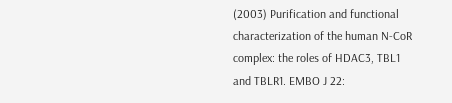(2003) Purification and functional characterization of the human N-CoR complex: the roles of HDAC3, TBL1 and TBLR1. EMBO J 22: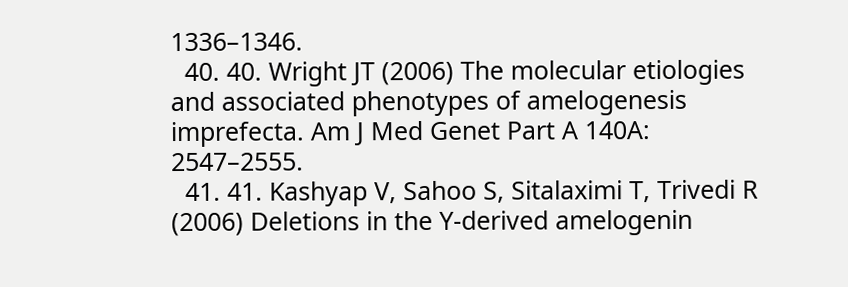1336–1346.
  40. 40. Wright JT (2006) The molecular etiologies and associated phenotypes of amelogenesis imprefecta. Am J Med Genet Part A 140A: 2547–2555.
  41. 41. Kashyap V, Sahoo S, Sitalaximi T, Trivedi R (2006) Deletions in the Y-derived amelogenin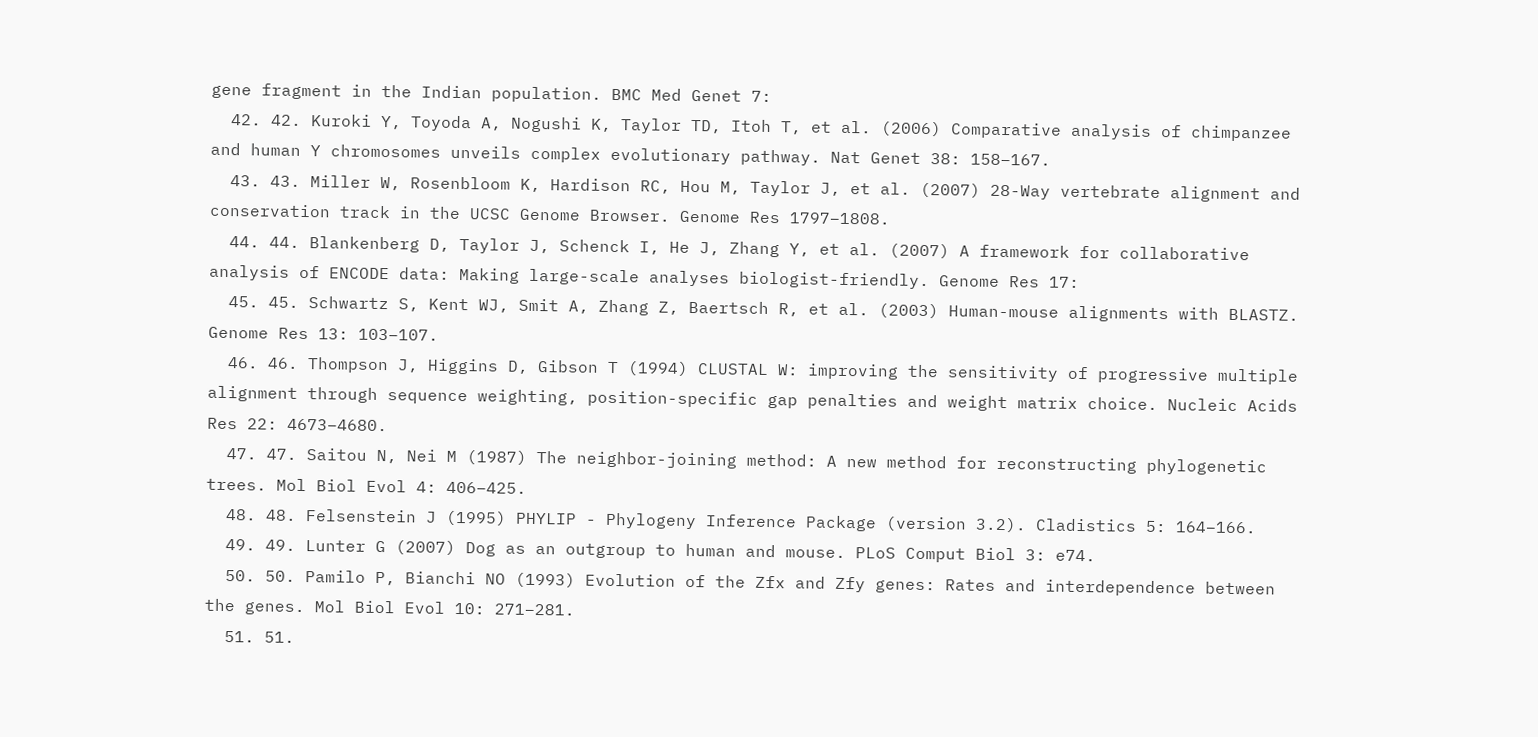gene fragment in the Indian population. BMC Med Genet 7:
  42. 42. Kuroki Y, Toyoda A, Nogushi K, Taylor TD, Itoh T, et al. (2006) Comparative analysis of chimpanzee and human Y chromosomes unveils complex evolutionary pathway. Nat Genet 38: 158–167.
  43. 43. Miller W, Rosenbloom K, Hardison RC, Hou M, Taylor J, et al. (2007) 28-Way vertebrate alignment and conservation track in the UCSC Genome Browser. Genome Res 1797–1808.
  44. 44. Blankenberg D, Taylor J, Schenck I, He J, Zhang Y, et al. (2007) A framework for collaborative analysis of ENCODE data: Making large-scale analyses biologist-friendly. Genome Res 17:
  45. 45. Schwartz S, Kent WJ, Smit A, Zhang Z, Baertsch R, et al. (2003) Human-mouse alignments with BLASTZ. Genome Res 13: 103–107.
  46. 46. Thompson J, Higgins D, Gibson T (1994) CLUSTAL W: improving the sensitivity of progressive multiple alignment through sequence weighting, position-specific gap penalties and weight matrix choice. Nucleic Acids Res 22: 4673–4680.
  47. 47. Saitou N, Nei M (1987) The neighbor-joining method: A new method for reconstructing phylogenetic trees. Mol Biol Evol 4: 406–425.
  48. 48. Felsenstein J (1995) PHYLIP - Phylogeny Inference Package (version 3.2). Cladistics 5: 164–166.
  49. 49. Lunter G (2007) Dog as an outgroup to human and mouse. PLoS Comput Biol 3: e74.
  50. 50. Pamilo P, Bianchi NO (1993) Evolution of the Zfx and Zfy genes: Rates and interdependence between the genes. Mol Biol Evol 10: 271–281.
  51. 51.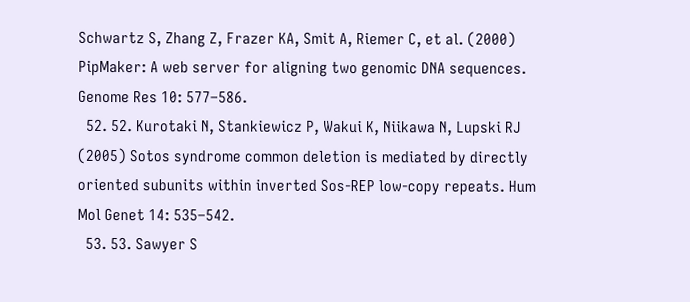Schwartz S, Zhang Z, Frazer KA, Smit A, Riemer C, et al. (2000) PipMaker: A web server for aligning two genomic DNA sequences. Genome Res 10: 577–586.
  52. 52. Kurotaki N, Stankiewicz P, Wakui K, Niikawa N, Lupski RJ (2005) Sotos syndrome common deletion is mediated by directly oriented subunits within inverted Sos-REP low-copy repeats. Hum Mol Genet 14: 535–542.
  53. 53. Sawyer S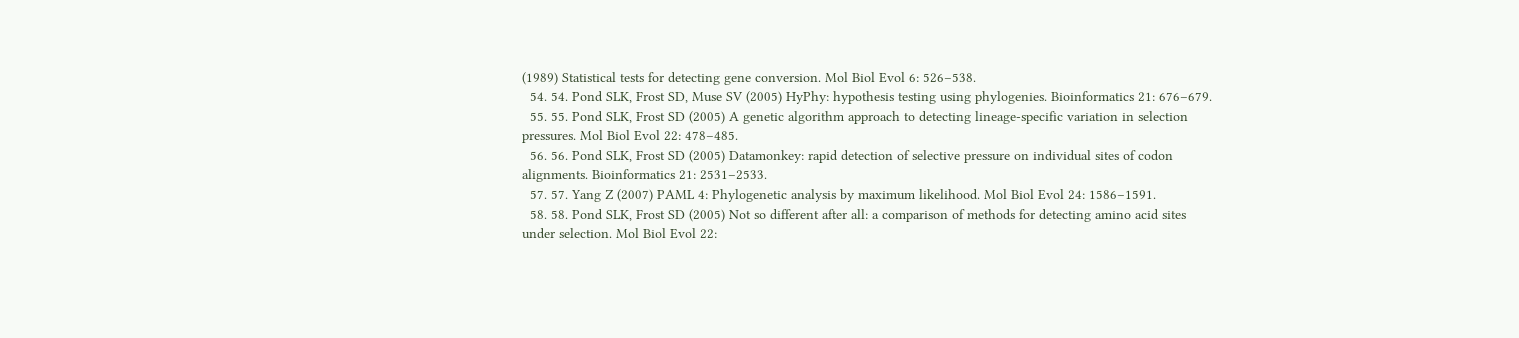(1989) Statistical tests for detecting gene conversion. Mol Biol Evol 6: 526–538.
  54. 54. Pond SLK, Frost SD, Muse SV (2005) HyPhy: hypothesis testing using phylogenies. Bioinformatics 21: 676–679.
  55. 55. Pond SLK, Frost SD (2005) A genetic algorithm approach to detecting lineage-specific variation in selection pressures. Mol Biol Evol 22: 478–485.
  56. 56. Pond SLK, Frost SD (2005) Datamonkey: rapid detection of selective pressure on individual sites of codon alignments. Bioinformatics 21: 2531–2533.
  57. 57. Yang Z (2007) PAML 4: Phylogenetic analysis by maximum likelihood. Mol Biol Evol 24: 1586–1591.
  58. 58. Pond SLK, Frost SD (2005) Not so different after all: a comparison of methods for detecting amino acid sites under selection. Mol Biol Evol 22: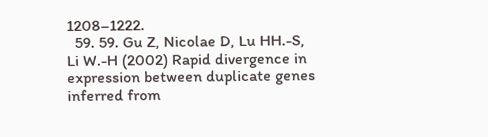1208–1222.
  59. 59. Gu Z, Nicolae D, Lu HH.-S, Li W.-H (2002) Rapid divergence in expression between duplicate genes inferred from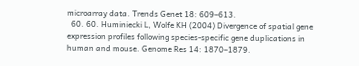microarray data. Trends Genet 18: 609–613.
  60. 60. Huminiecki L, Wolfe KH (2004) Divergence of spatial gene expression profiles following species-specific gene duplications in human and mouse. Genome Res 14: 1870–1879.